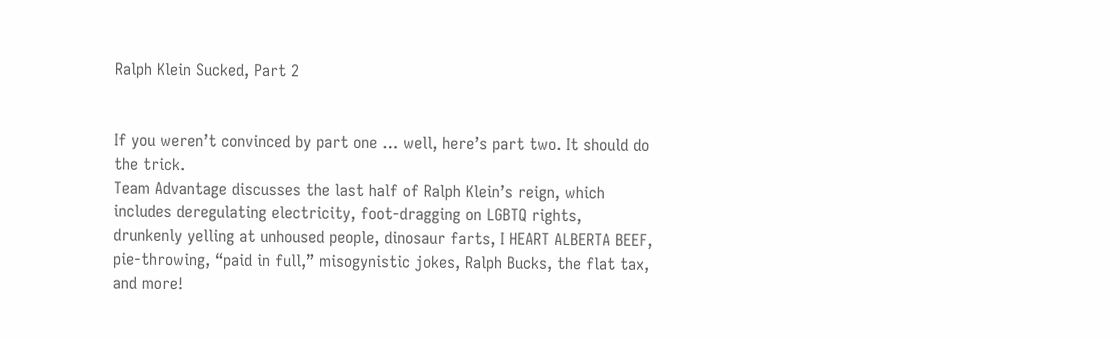Ralph Klein Sucked, Part 2


If you weren’t convinced by part one … well, here’s part two. It should do the trick.
Team Advantage discusses the last half of Ralph Klein’s reign, which includes deregulating electricity, foot-dragging on LGBTQ rights, drunkenly yelling at unhoused people, dinosaur farts, I HEART ALBERTA BEEF, pie-throwing, “paid in full,” misogynistic jokes, Ralph Bucks, the flat tax, and more!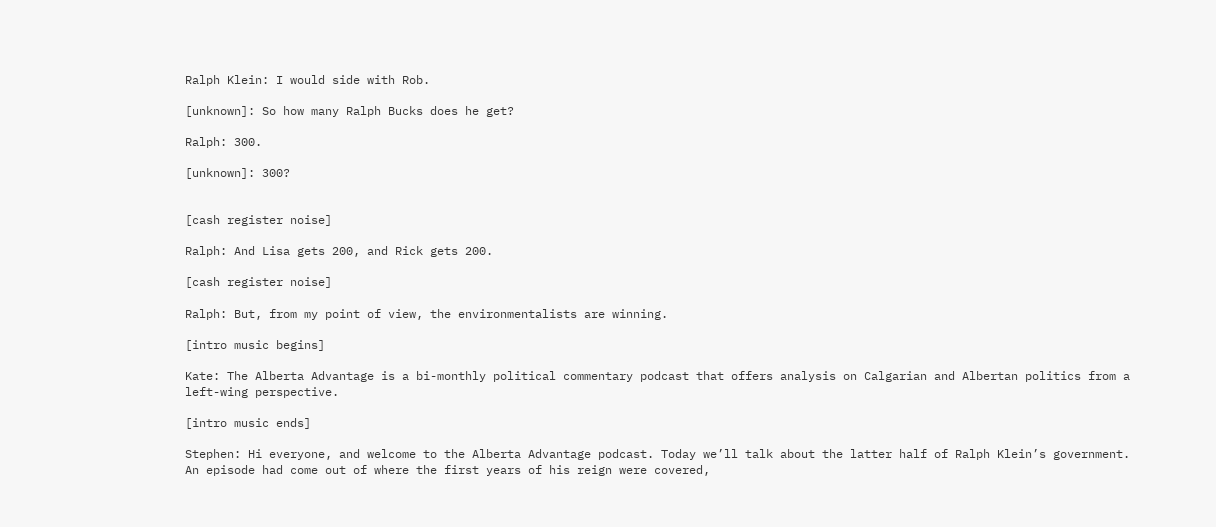Ralph Klein: I would side with Rob.

[unknown]: So how many Ralph Bucks does he get?

Ralph: 300.

[unknown]: 300?


[cash register noise]

Ralph: And Lisa gets 200, and Rick gets 200.

[cash register noise]

Ralph: But, from my point of view, the environmentalists are winning.

[intro music begins]

Kate: The Alberta Advantage is a bi-monthly political commentary podcast that offers analysis on Calgarian and Albertan politics from a left-wing perspective.

[intro music ends]

Stephen: Hi everyone, and welcome to the Alberta Advantage podcast. Today we’ll talk about the latter half of Ralph Klein’s government. An episode had come out of where the first years of his reign were covered,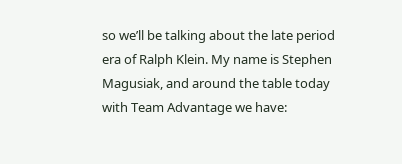so we’ll be talking about the late period era of Ralph Klein. My name is Stephen Magusiak, and around the table today with Team Advantage we have: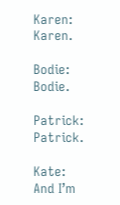Karen: Karen.

Bodie: Bodie.

Patrick: Patrick.

Kate: And I’m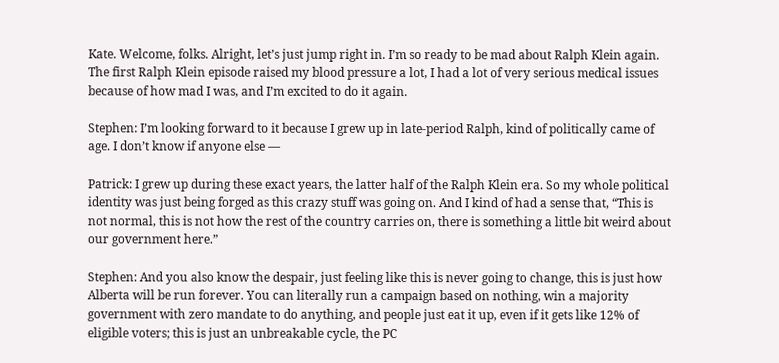Kate. Welcome, folks. Alright, let’s just jump right in. I’m so ready to be mad about Ralph Klein again. The first Ralph Klein episode raised my blood pressure a lot, I had a lot of very serious medical issues because of how mad I was, and I’m excited to do it again.

Stephen: I’m looking forward to it because I grew up in late-period Ralph, kind of politically came of age. I don’t know if anyone else —

Patrick: I grew up during these exact years, the latter half of the Ralph Klein era. So my whole political identity was just being forged as this crazy stuff was going on. And I kind of had a sense that, “This is not normal, this is not how the rest of the country carries on, there is something a little bit weird about our government here.”

Stephen: And you also know the despair, just feeling like this is never going to change, this is just how Alberta will be run forever. You can literally run a campaign based on nothing, win a majority government with zero mandate to do anything, and people just eat it up, even if it gets like 12% of eligible voters; this is just an unbreakable cycle, the PC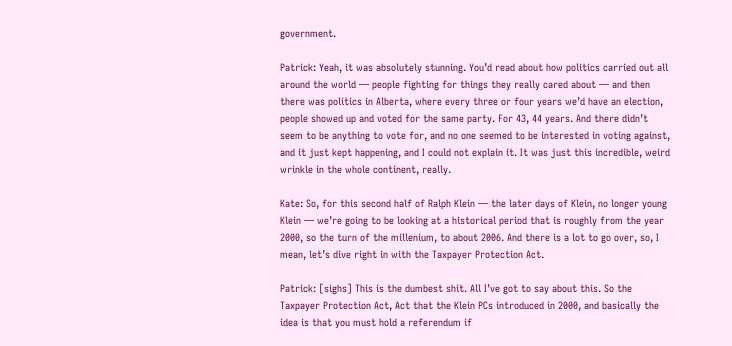government.

Patrick: Yeah, it was absolutely stunning. You’d read about how politics carried out all around the world — people fighting for things they really cared about — and then there was politics in Alberta, where every three or four years we’d have an election, people showed up and voted for the same party. For 43, 44 years. And there didn’t seem to be anything to vote for, and no one seemed to be interested in voting against, and it just kept happening, and I could not explain it. It was just this incredible, weird wrinkle in the whole continent, really.

Kate: So, for this second half of Ralph Klein — the later days of Klein, no longer young Klein — we’re going to be looking at a historical period that is roughly from the year 2000, so the turn of the millenium, to about 2006. And there is a lot to go over, so, I mean, let’s dive right in with the Taxpayer Protection Act.

Patrick: [sighs] This is the dumbest shit. All I’ve got to say about this. So the Taxpayer Protection Act, Act that the Klein PCs introduced in 2000, and basically the idea is that you must hold a referendum if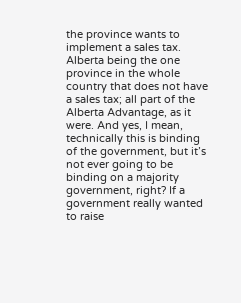the province wants to implement a sales tax. Alberta being the one province in the whole country that does not have a sales tax; all part of the Alberta Advantage, as it were. And yes, I mean, technically this is binding of the government, but it’s not ever going to be binding on a majority government, right? If a government really wanted to raise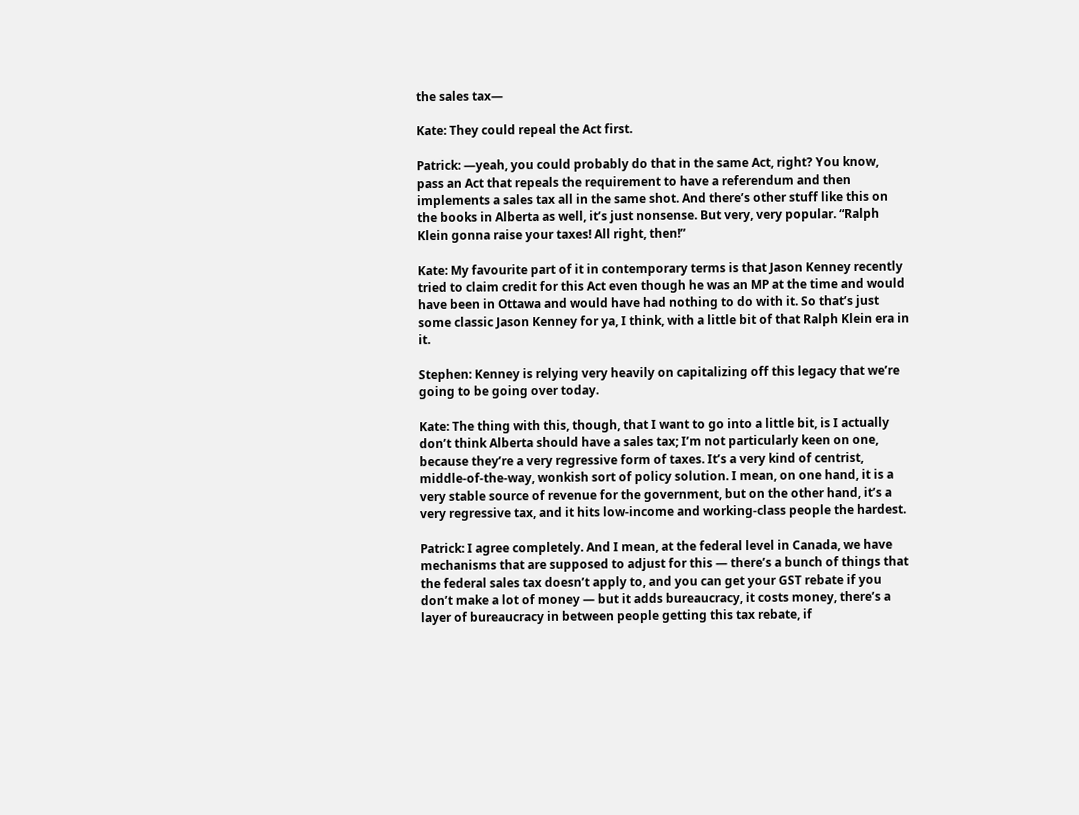the sales tax—

Kate: They could repeal the Act first.

Patrick: —yeah, you could probably do that in the same Act, right? You know, pass an Act that repeals the requirement to have a referendum and then implements a sales tax all in the same shot. And there’s other stuff like this on the books in Alberta as well, it’s just nonsense. But very, very popular. “Ralph Klein gonna raise your taxes! All right, then!”

Kate: My favourite part of it in contemporary terms is that Jason Kenney recently tried to claim credit for this Act even though he was an MP at the time and would have been in Ottawa and would have had nothing to do with it. So that’s just some classic Jason Kenney for ya, I think, with a little bit of that Ralph Klein era in it.

Stephen: Kenney is relying very heavily on capitalizing off this legacy that we’re going to be going over today.

Kate: The thing with this, though, that I want to go into a little bit, is I actually don’t think Alberta should have a sales tax; I’m not particularly keen on one, because they’re a very regressive form of taxes. It’s a very kind of centrist, middle-of-the-way, wonkish sort of policy solution. I mean, on one hand, it is a very stable source of revenue for the government, but on the other hand, it’s a very regressive tax, and it hits low-income and working-class people the hardest.

Patrick: I agree completely. And I mean, at the federal level in Canada, we have mechanisms that are supposed to adjust for this — there’s a bunch of things that the federal sales tax doesn’t apply to, and you can get your GST rebate if you don’t make a lot of money — but it adds bureaucracy, it costs money, there’s a layer of bureaucracy in between people getting this tax rebate, if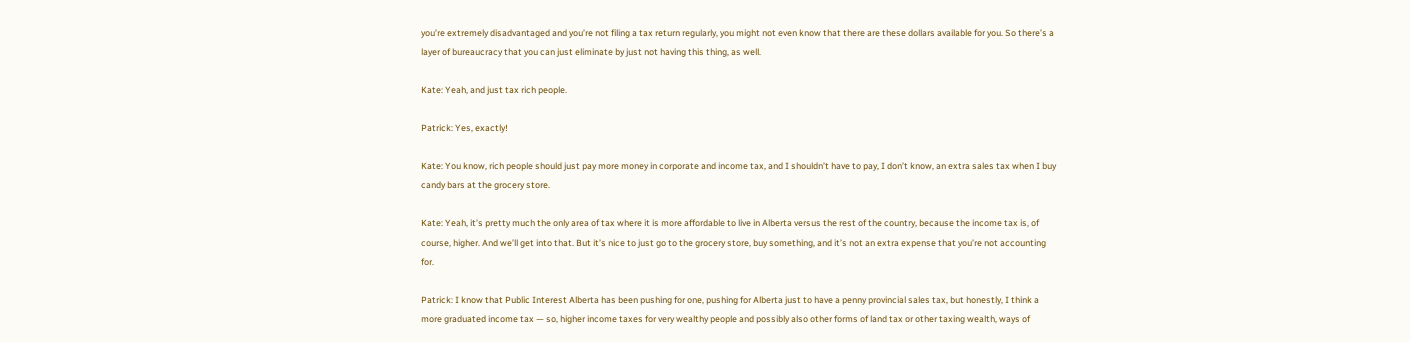you’re extremely disadvantaged and you’re not filing a tax return regularly, you might not even know that there are these dollars available for you. So there’s a layer of bureaucracy that you can just eliminate by just not having this thing, as well.

Kate: Yeah, and just tax rich people.

Patrick: Yes, exactly!

Kate: You know, rich people should just pay more money in corporate and income tax, and I shouldn’t have to pay, I don’t know, an extra sales tax when I buy candy bars at the grocery store.

Kate: Yeah, it’s pretty much the only area of tax where it is more affordable to live in Alberta versus the rest of the country, because the income tax is, of course, higher. And we’ll get into that. But it’s nice to just go to the grocery store, buy something, and it’s not an extra expense that you’re not accounting for.

Patrick: I know that Public Interest Alberta has been pushing for one, pushing for Alberta just to have a penny provincial sales tax, but honestly, I think a more graduated income tax — so, higher income taxes for very wealthy people and possibly also other forms of land tax or other taxing wealth, ways of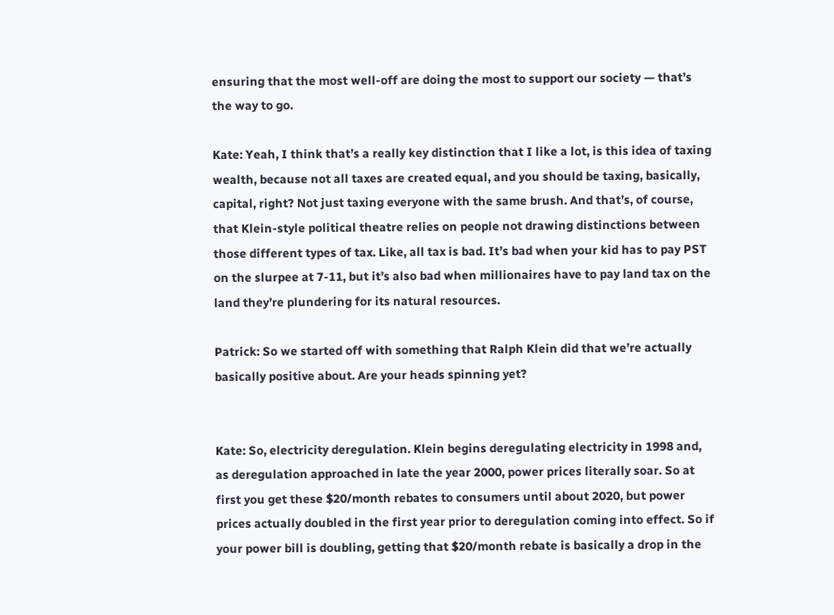ensuring that the most well-off are doing the most to support our society — that’s the way to go.

Kate: Yeah, I think that’s a really key distinction that I like a lot, is this idea of taxing wealth, because not all taxes are created equal, and you should be taxing, basically, capital, right? Not just taxing everyone with the same brush. And that’s, of course, that Klein-style political theatre relies on people not drawing distinctions between those different types of tax. Like, all tax is bad. It’s bad when your kid has to pay PST on the slurpee at 7-11, but it’s also bad when millionaires have to pay land tax on the land they’re plundering for its natural resources.

Patrick: So we started off with something that Ralph Klein did that we’re actually basically positive about. Are your heads spinning yet?


Kate: So, electricity deregulation. Klein begins deregulating electricity in 1998 and, as deregulation approached in late the year 2000, power prices literally soar. So at first you get these $20/month rebates to consumers until about 2020, but power prices actually doubled in the first year prior to deregulation coming into effect. So if your power bill is doubling, getting that $20/month rebate is basically a drop in the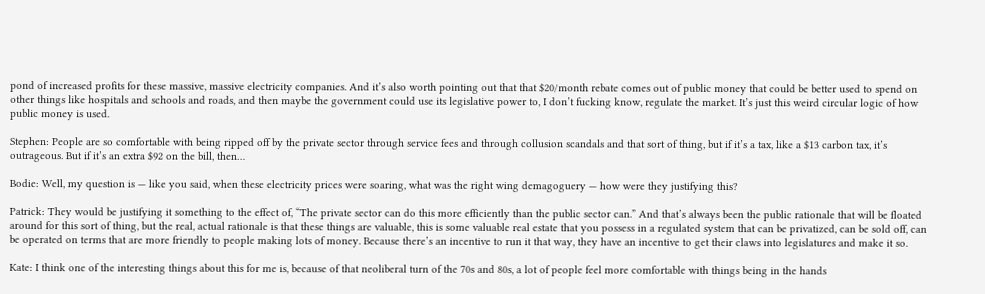pond of increased profits for these massive, massive electricity companies. And it’s also worth pointing out that that $20/month rebate comes out of public money that could be better used to spend on other things like hospitals and schools and roads, and then maybe the government could use its legislative power to, I don’t fucking know, regulate the market. It’s just this weird circular logic of how public money is used.

Stephen: People are so comfortable with being ripped off by the private sector through service fees and through collusion scandals and that sort of thing, but if it’s a tax, like a $13 carbon tax, it’s outrageous. But if it’s an extra $92 on the bill, then…

Bodie: Well, my question is — like you said, when these electricity prices were soaring, what was the right wing demagoguery — how were they justifying this?

Patrick: They would be justifying it something to the effect of, “The private sector can do this more efficiently than the public sector can.” And that’s always been the public rationale that will be floated around for this sort of thing, but the real, actual rationale is that these things are valuable, this is some valuable real estate that you possess in a regulated system that can be privatized, can be sold off, can be operated on terms that are more friendly to people making lots of money. Because there’s an incentive to run it that way, they have an incentive to get their claws into legislatures and make it so.

Kate: I think one of the interesting things about this for me is, because of that neoliberal turn of the 70s and 80s, a lot of people feel more comfortable with things being in the hands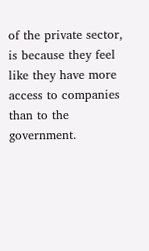of the private sector, is because they feel like they have more access to companies than to the government.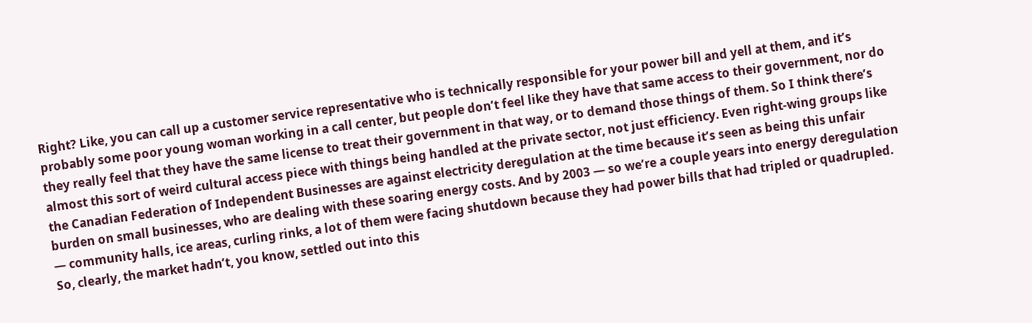Right? Like, you can call up a customer service representative who is technically responsible for your power bill and yell at them, and it’s probably some poor young woman working in a call center, but people don’t feel like they have that same access to their government, nor do they really feel that they have the same license to treat their government in that way, or to demand those things of them. So I think there’s almost this sort of weird cultural access piece with things being handled at the private sector, not just efficiency. Even right-wing groups like the Canadian Federation of Independent Businesses are against electricity deregulation at the time because it’s seen as being this unfair burden on small businesses, who are dealing with these soaring energy costs. And by 2003 — so we’re a couple years into energy deregulation — community halls, ice areas, curling rinks, a lot of them were facing shutdown because they had power bills that had tripled or quadrupled. So, clearly, the market hadn’t, you know, settled out into this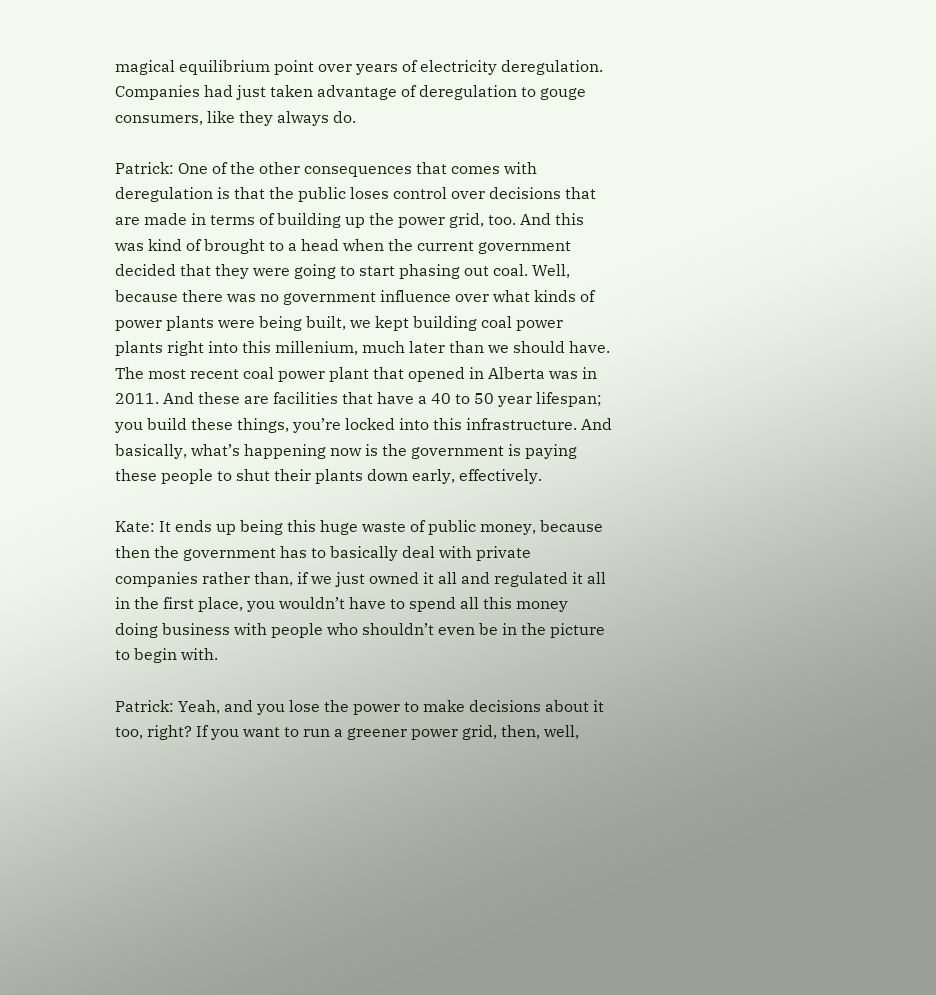magical equilibrium point over years of electricity deregulation. Companies had just taken advantage of deregulation to gouge consumers, like they always do.

Patrick: One of the other consequences that comes with deregulation is that the public loses control over decisions that are made in terms of building up the power grid, too. And this was kind of brought to a head when the current government decided that they were going to start phasing out coal. Well, because there was no government influence over what kinds of power plants were being built, we kept building coal power plants right into this millenium, much later than we should have. The most recent coal power plant that opened in Alberta was in 2011. And these are facilities that have a 40 to 50 year lifespan; you build these things, you’re locked into this infrastructure. And basically, what’s happening now is the government is paying these people to shut their plants down early, effectively.

Kate: It ends up being this huge waste of public money, because then the government has to basically deal with private companies rather than, if we just owned it all and regulated it all in the first place, you wouldn’t have to spend all this money doing business with people who shouldn’t even be in the picture to begin with.

Patrick: Yeah, and you lose the power to make decisions about it too, right? If you want to run a greener power grid, then, well,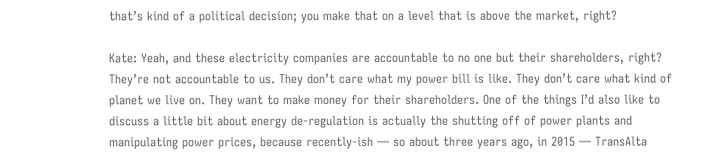that’s kind of a political decision; you make that on a level that is above the market, right?

Kate: Yeah, and these electricity companies are accountable to no one but their shareholders, right? They’re not accountable to us. They don’t care what my power bill is like. They don’t care what kind of planet we live on. They want to make money for their shareholders. One of the things I’d also like to discuss a little bit about energy de-regulation is actually the shutting off of power plants and manipulating power prices, because recently-ish — so about three years ago, in 2015 — TransAlta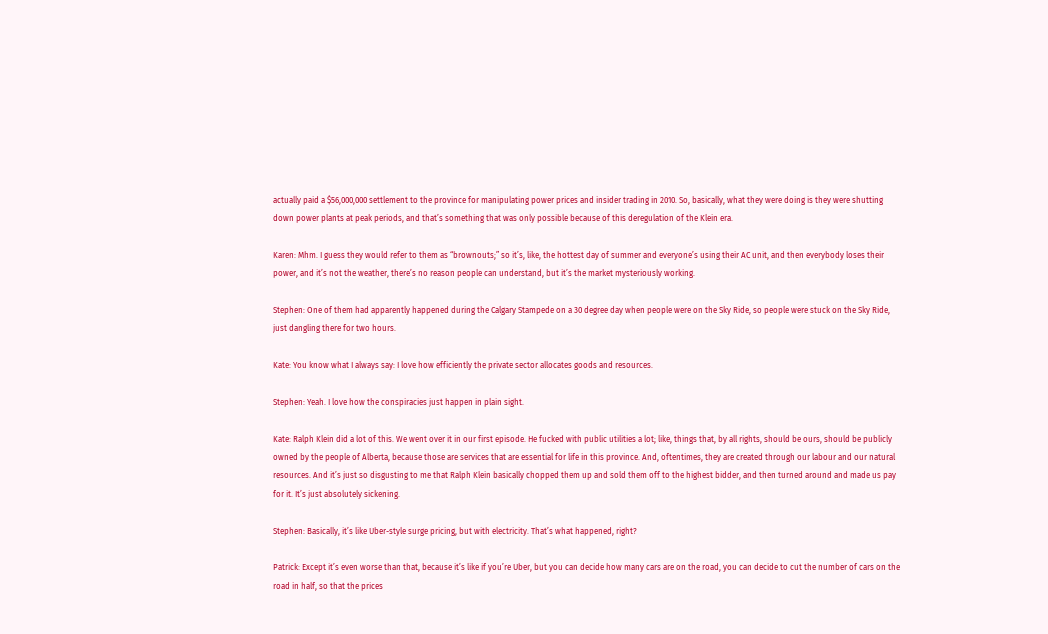actually paid a $56,000,000 settlement to the province for manipulating power prices and insider trading in 2010. So, basically, what they were doing is they were shutting down power plants at peak periods, and that’s something that was only possible because of this deregulation of the Klein era.

Karen: Mhm. I guess they would refer to them as “brownouts;” so it’s, like, the hottest day of summer and everyone’s using their AC unit, and then everybody loses their power, and it’s not the weather, there’s no reason people can understand, but it’s the market mysteriously working.

Stephen: One of them had apparently happened during the Calgary Stampede on a 30 degree day when people were on the Sky Ride, so people were stuck on the Sky Ride, just dangling there for two hours.

Kate: You know what I always say: I love how efficiently the private sector allocates goods and resources.

Stephen: Yeah. I love how the conspiracies just happen in plain sight.

Kate: Ralph Klein did a lot of this. We went over it in our first episode. He fucked with public utilities a lot; like, things that, by all rights, should be ours, should be publicly owned by the people of Alberta, because those are services that are essential for life in this province. And, oftentimes, they are created through our labour and our natural resources. And it’s just so disgusting to me that Ralph Klein basically chopped them up and sold them off to the highest bidder, and then turned around and made us pay for it. It’s just absolutely sickening.

Stephen: Basically, it’s like Uber-style surge pricing, but with electricity. That’s what happened, right?

Patrick: Except it’s even worse than that, because it’s like if you’re Uber, but you can decide how many cars are on the road, you can decide to cut the number of cars on the road in half, so that the prices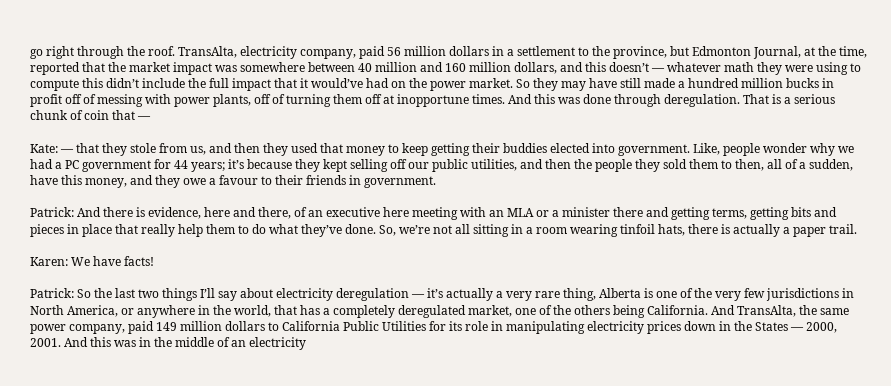go right through the roof. TransAlta, electricity company, paid 56 million dollars in a settlement to the province, but Edmonton Journal, at the time, reported that the market impact was somewhere between 40 million and 160 million dollars, and this doesn’t — whatever math they were using to compute this didn’t include the full impact that it would’ve had on the power market. So they may have still made a hundred million bucks in profit off of messing with power plants, off of turning them off at inopportune times. And this was done through deregulation. That is a serious chunk of coin that —

Kate: — that they stole from us, and then they used that money to keep getting their buddies elected into government. Like, people wonder why we had a PC government for 44 years; it’s because they kept selling off our public utilities, and then the people they sold them to then, all of a sudden, have this money, and they owe a favour to their friends in government.

Patrick: And there is evidence, here and there, of an executive here meeting with an MLA or a minister there and getting terms, getting bits and pieces in place that really help them to do what they’ve done. So, we’re not all sitting in a room wearing tinfoil hats, there is actually a paper trail.

Karen: We have facts!

Patrick: So the last two things I’ll say about electricity deregulation — it’s actually a very rare thing, Alberta is one of the very few jurisdictions in North America, or anywhere in the world, that has a completely deregulated market, one of the others being California. And TransAlta, the same power company, paid 149 million dollars to California Public Utilities for its role in manipulating electricity prices down in the States — 2000, 2001. And this was in the middle of an electricity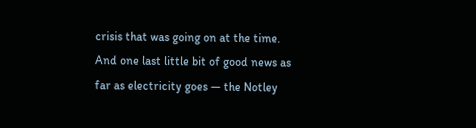crisis that was going on at the time. And one last little bit of good news as far as electricity goes — the Notley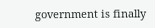government is finally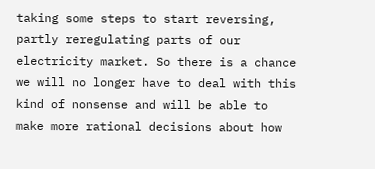taking some steps to start reversing, partly reregulating parts of our electricity market. So there is a chance we will no longer have to deal with this kind of nonsense and will be able to make more rational decisions about how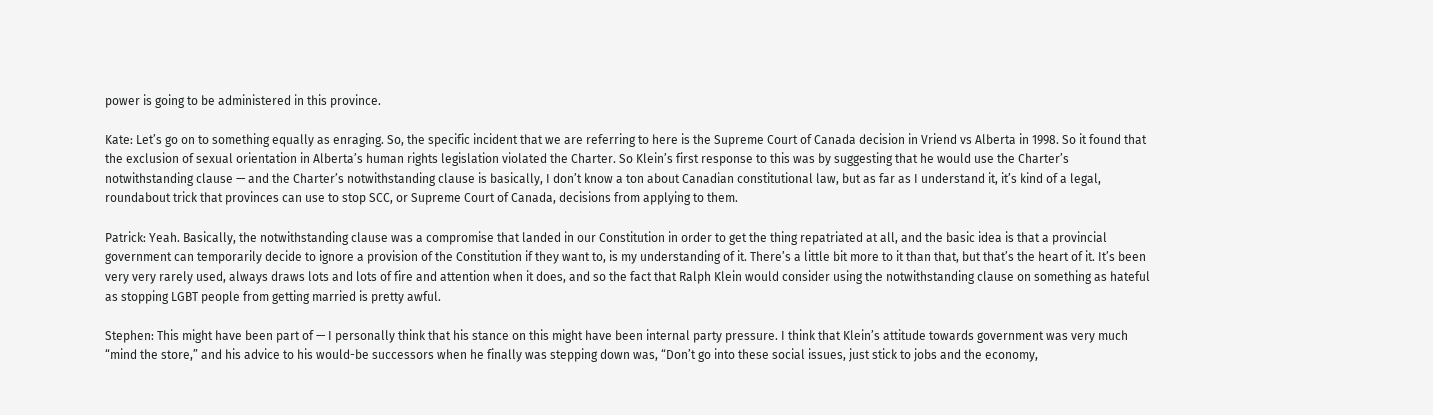power is going to be administered in this province.

Kate: Let’s go on to something equally as enraging. So, the specific incident that we are referring to here is the Supreme Court of Canada decision in Vriend vs Alberta in 1998. So it found that the exclusion of sexual orientation in Alberta’s human rights legislation violated the Charter. So Klein’s first response to this was by suggesting that he would use the Charter’s notwithstanding clause — and the Charter’s notwithstanding clause is basically, I don’t know a ton about Canadian constitutional law, but as far as I understand it, it’s kind of a legal, roundabout trick that provinces can use to stop SCC, or Supreme Court of Canada, decisions from applying to them.

Patrick: Yeah. Basically, the notwithstanding clause was a compromise that landed in our Constitution in order to get the thing repatriated at all, and the basic idea is that a provincial government can temporarily decide to ignore a provision of the Constitution if they want to, is my understanding of it. There’s a little bit more to it than that, but that’s the heart of it. It’s been very very rarely used, always draws lots and lots of fire and attention when it does, and so the fact that Ralph Klein would consider using the notwithstanding clause on something as hateful as stopping LGBT people from getting married is pretty awful.

Stephen: This might have been part of — I personally think that his stance on this might have been internal party pressure. I think that Klein’s attitude towards government was very much “mind the store,” and his advice to his would-be successors when he finally was stepping down was, “Don’t go into these social issues, just stick to jobs and the economy,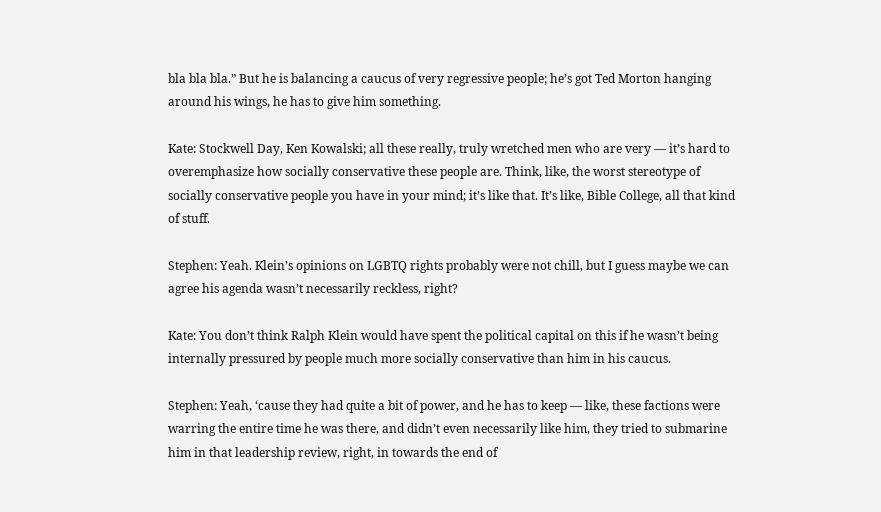bla bla bla.” But he is balancing a caucus of very regressive people; he’s got Ted Morton hanging around his wings, he has to give him something.

Kate: Stockwell Day, Ken Kowalski; all these really, truly wretched men who are very — it’s hard to overemphasize how socially conservative these people are. Think, like, the worst stereotype of socially conservative people you have in your mind; it’s like that. It’s like, Bible College, all that kind of stuff.

Stephen: Yeah. Klein’s opinions on LGBTQ rights probably were not chill, but I guess maybe we can agree his agenda wasn’t necessarily reckless, right?

Kate: You don’t think Ralph Klein would have spent the political capital on this if he wasn’t being internally pressured by people much more socially conservative than him in his caucus.

Stephen: Yeah, ‘cause they had quite a bit of power, and he has to keep — like, these factions were warring the entire time he was there, and didn’t even necessarily like him, they tried to submarine him in that leadership review, right, in towards the end of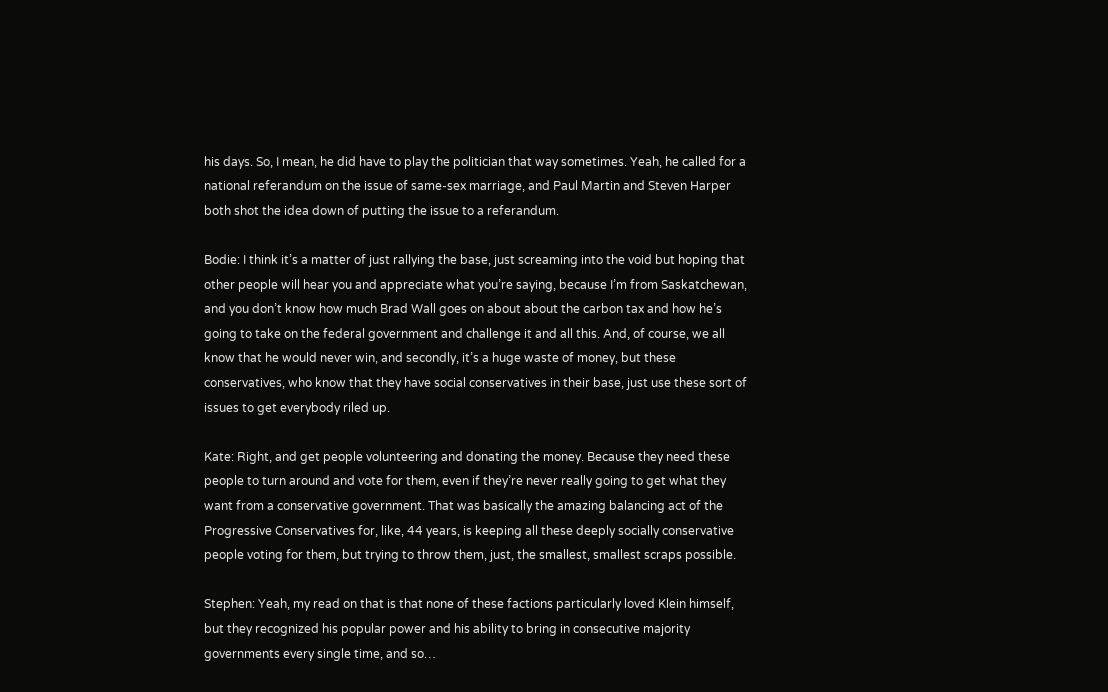his days. So, I mean, he did have to play the politician that way sometimes. Yeah, he called for a national referandum on the issue of same-sex marriage, and Paul Martin and Steven Harper both shot the idea down of putting the issue to a referandum.

Bodie: I think it’s a matter of just rallying the base, just screaming into the void but hoping that other people will hear you and appreciate what you’re saying, because I’m from Saskatchewan, and you don’t know how much Brad Wall goes on about about the carbon tax and how he’s going to take on the federal government and challenge it and all this. And, of course, we all know that he would never win, and secondly, it’s a huge waste of money, but these conservatives, who know that they have social conservatives in their base, just use these sort of issues to get everybody riled up.

Kate: Right, and get people volunteering and donating the money. Because they need these people to turn around and vote for them, even if they’re never really going to get what they want from a conservative government. That was basically the amazing balancing act of the Progressive Conservatives for, like, 44 years, is keeping all these deeply socially conservative people voting for them, but trying to throw them, just, the smallest, smallest scraps possible.

Stephen: Yeah, my read on that is that none of these factions particularly loved Klein himself, but they recognized his popular power and his ability to bring in consecutive majority governments every single time, and so…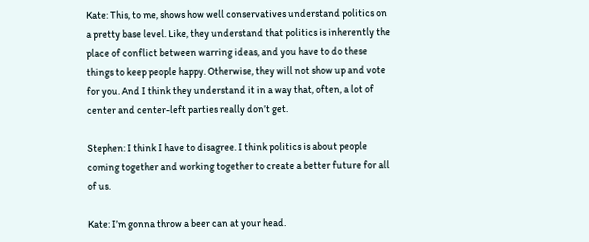Kate: This, to me, shows how well conservatives understand politics on a pretty base level. Like, they understand that politics is inherently the place of conflict between warring ideas, and you have to do these things to keep people happy. Otherwise, they will not show up and vote for you. And I think they understand it in a way that, often, a lot of center and center-left parties really don’t get.

Stephen: I think I have to disagree. I think politics is about people coming together and working together to create a better future for all of us.

Kate: I’m gonna throw a beer can at your head.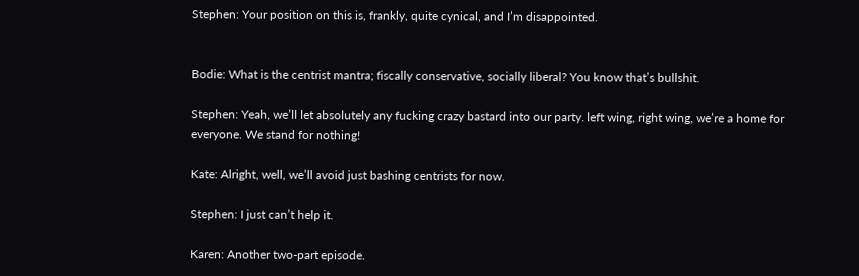Stephen: Your position on this is, frankly, quite cynical, and I’m disappointed.


Bodie: What is the centrist mantra; fiscally conservative, socially liberal? You know that’s bullshit.

Stephen: Yeah, we’ll let absolutely any fucking crazy bastard into our party. left wing, right wing, we’re a home for everyone. We stand for nothing!

Kate: Alright, well, we’ll avoid just bashing centrists for now.

Stephen: I just can’t help it.

Karen: Another two-part episode.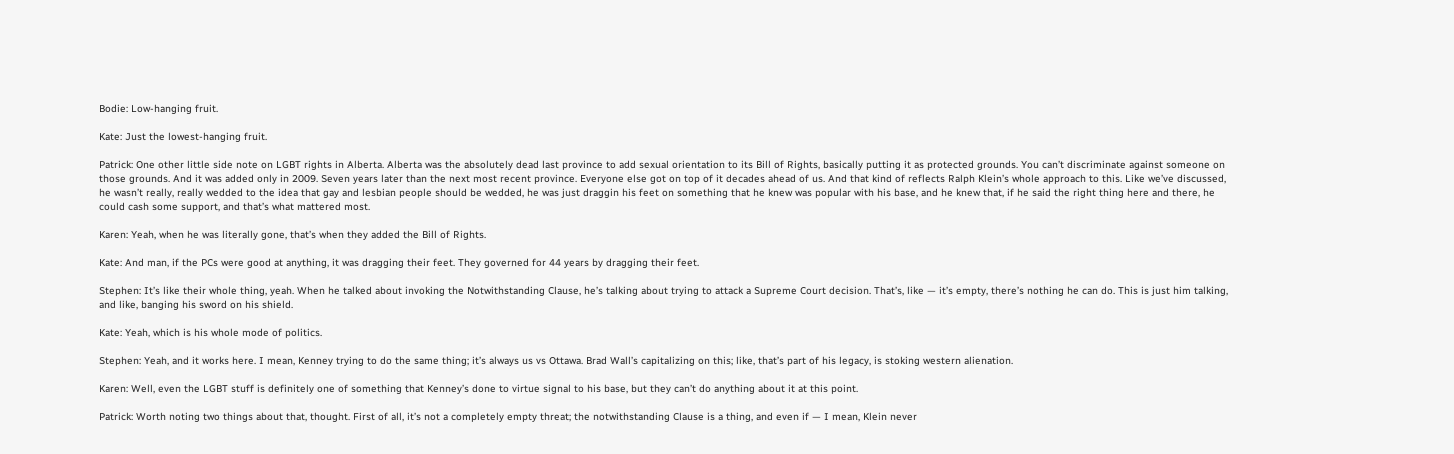Bodie: Low-hanging fruit.

Kate: Just the lowest-hanging fruit.

Patrick: One other little side note on LGBT rights in Alberta. Alberta was the absolutely dead last province to add sexual orientation to its Bill of Rights, basically putting it as protected grounds. You can’t discriminate against someone on those grounds. And it was added only in 2009. Seven years later than the next most recent province. Everyone else got on top of it decades ahead of us. And that kind of reflects Ralph Klein’s whole approach to this. Like we’ve discussed, he wasn’t really, really wedded to the idea that gay and lesbian people should be wedded, he was just draggin his feet on something that he knew was popular with his base, and he knew that, if he said the right thing here and there, he could cash some support, and that’s what mattered most.

Karen: Yeah, when he was literally gone, that’s when they added the Bill of Rights.

Kate: And man, if the PCs were good at anything, it was dragging their feet. They governed for 44 years by dragging their feet.

Stephen: It’s like their whole thing, yeah. When he talked about invoking the Notwithstanding Clause, he’s talking about trying to attack a Supreme Court decision. That’s, like — it’s empty, there’s nothing he can do. This is just him talking, and like, banging his sword on his shield.

Kate: Yeah, which is his whole mode of politics.

Stephen: Yeah, and it works here. I mean, Kenney trying to do the same thing; it’s always us vs Ottawa. Brad Wall’s capitalizing on this; like, that’s part of his legacy, is stoking western alienation.

Karen: Well, even the LGBT stuff is definitely one of something that Kenney’s done to virtue signal to his base, but they can’t do anything about it at this point.

Patrick: Worth noting two things about that, thought. First of all, it’s not a completely empty threat; the notwithstanding Clause is a thing, and even if — I mean, Klein never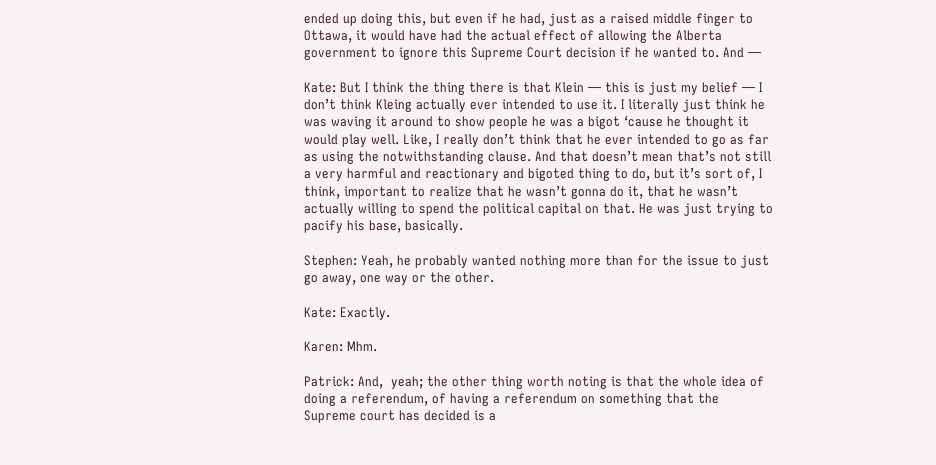ended up doing this, but even if he had, just as a raised middle finger to Ottawa, it would have had the actual effect of allowing the Alberta government to ignore this Supreme Court decision if he wanted to. And —

Kate: But I think the thing there is that Klein — this is just my belief — I don’t think Kleing actually ever intended to use it. I literally just think he was waving it around to show people he was a bigot ‘cause he thought it would play well. Like, I really don’t think that he ever intended to go as far as using the notwithstanding clause. And that doesn’t mean that’s not still a very harmful and reactionary and bigoted thing to do, but it’s sort of, I think, important to realize that he wasn’t gonna do it, that he wasn’t actually willing to spend the political capital on that. He was just trying to pacify his base, basically.

Stephen: Yeah, he probably wanted nothing more than for the issue to just go away, one way or the other.

Kate: Exactly.

Karen: Mhm.

Patrick: And,  yeah; the other thing worth noting is that the whole idea of doing a referendum, of having a referendum on something that the Supreme court has decided is a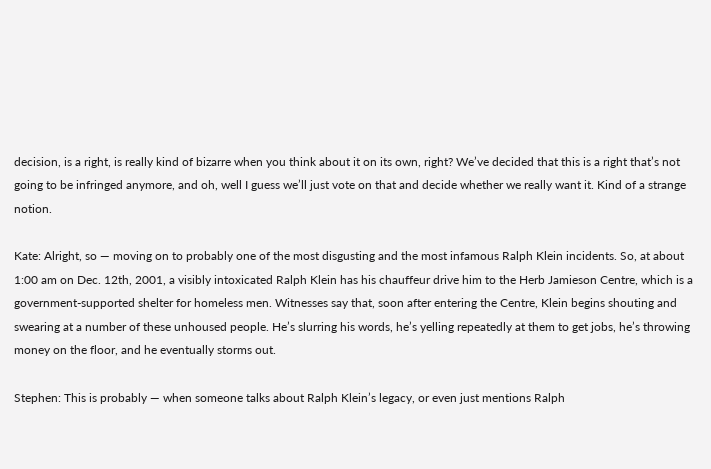decision, is a right, is really kind of bizarre when you think about it on its own, right? We’ve decided that this is a right that’s not going to be infringed anymore, and oh, well I guess we’ll just vote on that and decide whether we really want it. Kind of a strange notion.

Kate: Alright, so — moving on to probably one of the most disgusting and the most infamous Ralph Klein incidents. So, at about 1:00 am on Dec. 12th, 2001, a visibly intoxicated Ralph Klein has his chauffeur drive him to the Herb Jamieson Centre, which is a government-supported shelter for homeless men. Witnesses say that, soon after entering the Centre, Klein begins shouting and swearing at a number of these unhoused people. He’s slurring his words, he’s yelling repeatedly at them to get jobs, he’s throwing money on the floor, and he eventually storms out.

Stephen: This is probably — when someone talks about Ralph Klein’s legacy, or even just mentions Ralph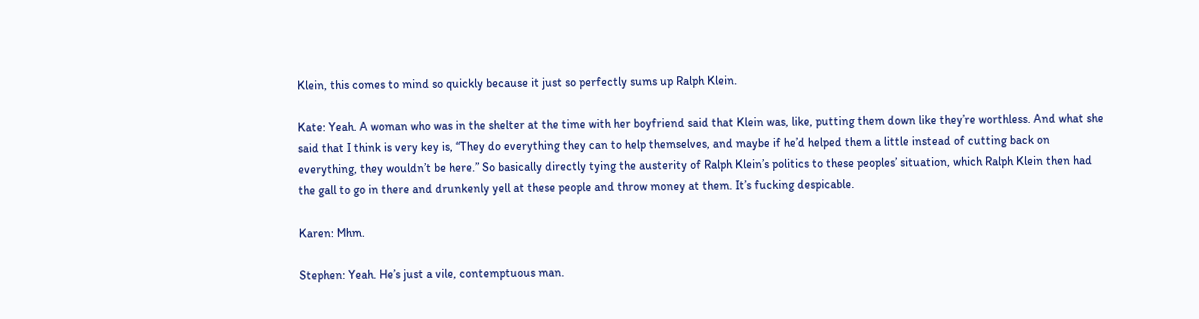Klein, this comes to mind so quickly because it just so perfectly sums up Ralph Klein.

Kate: Yeah. A woman who was in the shelter at the time with her boyfriend said that Klein was, like, putting them down like they’re worthless. And what she said that I think is very key is, “They do everything they can to help themselves, and maybe if he’d helped them a little instead of cutting back on everything, they wouldn’t be here.” So basically directly tying the austerity of Ralph Klein’s politics to these peoples’ situation, which Ralph Klein then had the gall to go in there and drunkenly yell at these people and throw money at them. It’s fucking despicable.

Karen: Mhm.

Stephen: Yeah. He’s just a vile, contemptuous man.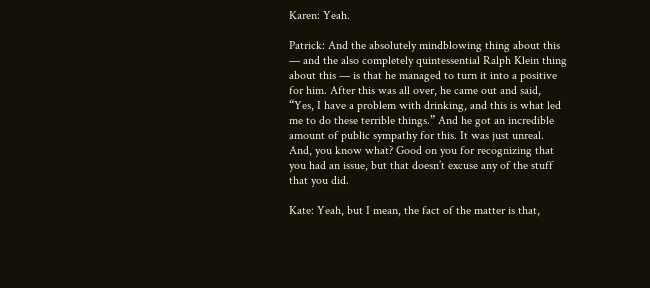Karen: Yeah.

Patrick: And the absolutely mindblowing thing about this — and the also completely quintessential Ralph Klein thing about this — is that he managed to turn it into a positive for him. After this was all over, he came out and said, “Yes, I have a problem with drinking, and this is what led me to do these terrible things.” And he got an incredible amount of public sympathy for this. It was just unreal. And, you know what? Good on you for recognizing that you had an issue, but that doesn’t excuse any of the stuff that you did.

Kate: Yeah, but I mean, the fact of the matter is that,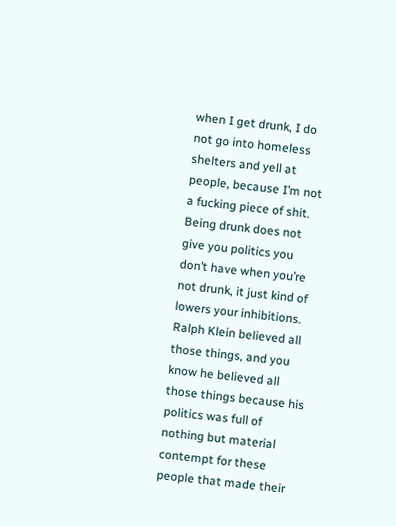when I get drunk, I do not go into homeless shelters and yell at people, because I’m not a fucking piece of shit. Being drunk does not give you politics you don’t have when you’re not drunk, it just kind of lowers your inhibitions. Ralph Klein believed all those things, and you know he believed all those things because his politics was full of nothing but material contempt for these people that made their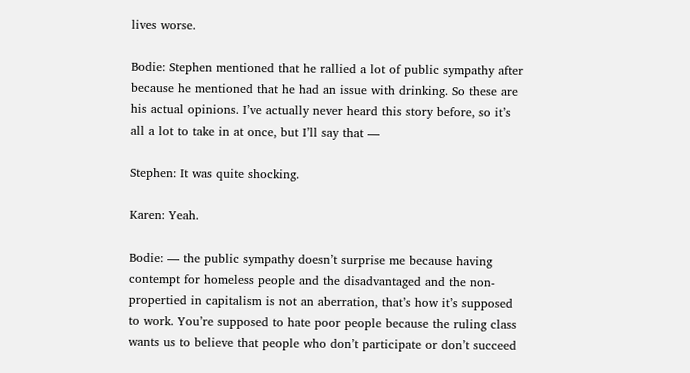lives worse.

Bodie: Stephen mentioned that he rallied a lot of public sympathy after  because he mentioned that he had an issue with drinking. So these are his actual opinions. I’ve actually never heard this story before, so it’s all a lot to take in at once, but I’ll say that —

Stephen: It was quite shocking.

Karen: Yeah.

Bodie: — the public sympathy doesn’t surprise me because having contempt for homeless people and the disadvantaged and the non-propertied in capitalism is not an aberration, that’s how it’s supposed to work. You’re supposed to hate poor people because the ruling class wants us to believe that people who don’t participate or don’t succeed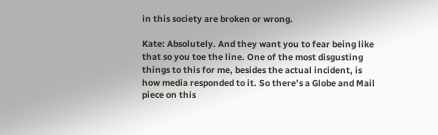in this society are broken or wrong.

Kate: Absolutely. And they want you to fear being like that so you toe the line. One of the most disgusting things to this for me, besides the actual incident, is how media responded to it. So there’s a Globe and Mail piece on this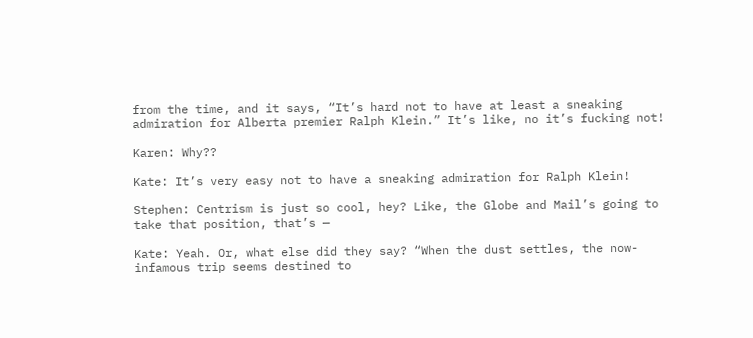from the time, and it says, “It’s hard not to have at least a sneaking admiration for Alberta premier Ralph Klein.” It’s like, no it’s fucking not!

Karen: Why??

Kate: It’s very easy not to have a sneaking admiration for Ralph Klein!

Stephen: Centrism is just so cool, hey? Like, the Globe and Mail’s going to take that position, that’s —

Kate: Yeah. Or, what else did they say? “When the dust settles, the now-infamous trip seems destined to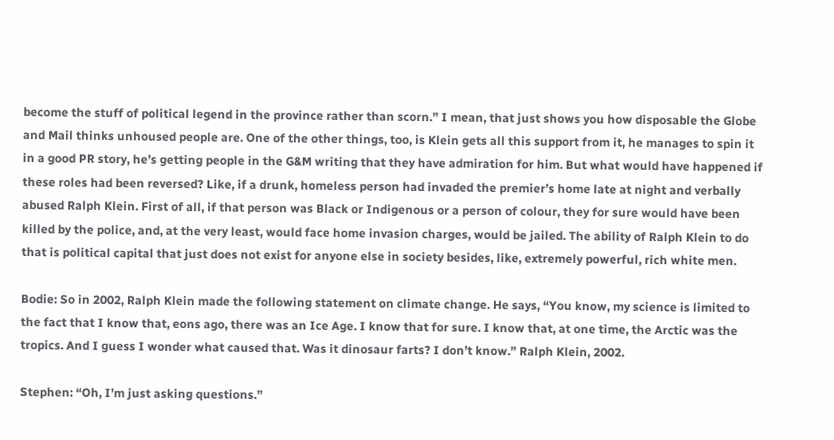become the stuff of political legend in the province rather than scorn.” I mean, that just shows you how disposable the Globe and Mail thinks unhoused people are. One of the other things, too, is Klein gets all this support from it, he manages to spin it in a good PR story, he’s getting people in the G&M writing that they have admiration for him. But what would have happened if these roles had been reversed? Like, if a drunk, homeless person had invaded the premier’s home late at night and verbally abused Ralph Klein. First of all, if that person was Black or Indigenous or a person of colour, they for sure would have been killed by the police, and, at the very least, would face home invasion charges, would be jailed. The ability of Ralph Klein to do that is political capital that just does not exist for anyone else in society besides, like, extremely powerful, rich white men.

Bodie: So in 2002, Ralph Klein made the following statement on climate change. He says, “You know, my science is limited to the fact that I know that, eons ago, there was an Ice Age. I know that for sure. I know that, at one time, the Arctic was the tropics. And I guess I wonder what caused that. Was it dinosaur farts? I don’t know.” Ralph Klein, 2002.

Stephen: “Oh, I’m just asking questions.”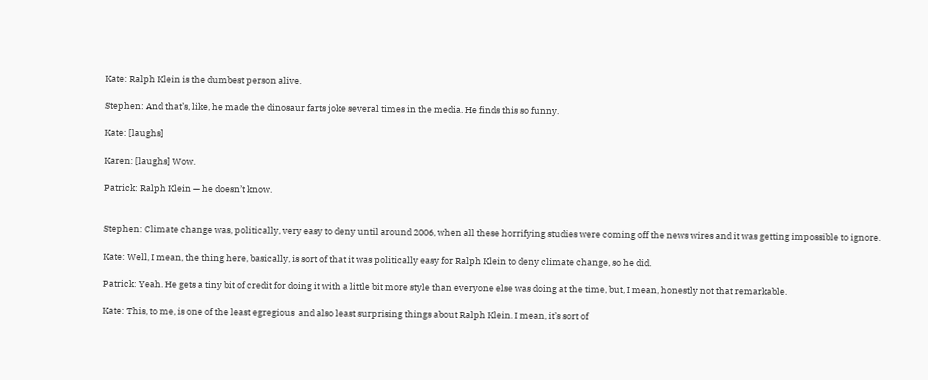Kate: Ralph Klein is the dumbest person alive.

Stephen: And that’s, like, he made the dinosaur farts joke several times in the media. He finds this so funny.

Kate: [laughs]

Karen: [laughs] Wow.

Patrick: Ralph Klein — he doesn’t know.


Stephen: Climate change was, politically, very easy to deny until around 2006, when all these horrifying studies were coming off the news wires and it was getting impossible to ignore.

Kate: Well, I mean, the thing here, basically, is sort of that it was politically easy for Ralph Klein to deny climate change, so he did.

Patrick: Yeah. He gets a tiny bit of credit for doing it with a little bit more style than everyone else was doing at the time, but, I mean, honestly not that remarkable.

Kate: This, to me, is one of the least egregious  and also least surprising things about Ralph Klein. I mean, it’s sort of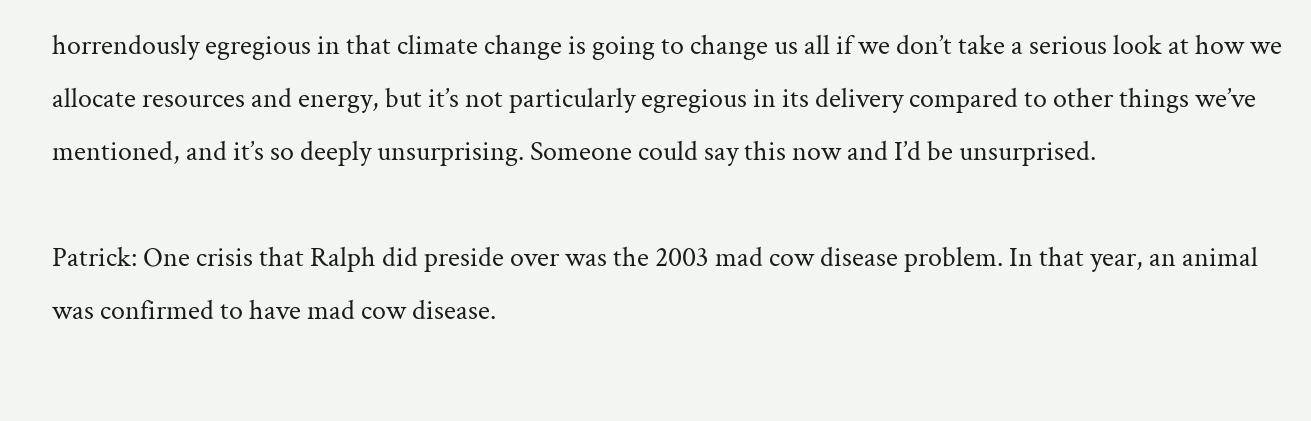horrendously egregious in that climate change is going to change us all if we don’t take a serious look at how we allocate resources and energy, but it’s not particularly egregious in its delivery compared to other things we’ve mentioned, and it’s so deeply unsurprising. Someone could say this now and I’d be unsurprised.

Patrick: One crisis that Ralph did preside over was the 2003 mad cow disease problem. In that year, an animal was confirmed to have mad cow disease.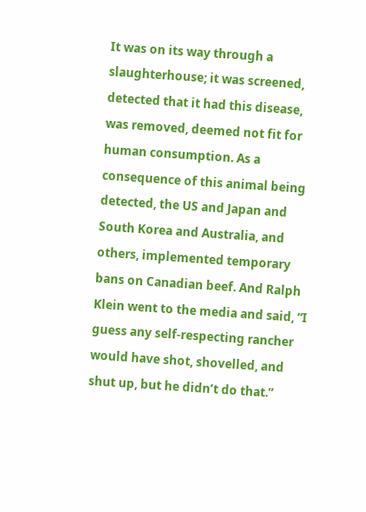It was on its way through a slaughterhouse; it was screened, detected that it had this disease, was removed, deemed not fit for human consumption. As a consequence of this animal being detected, the US and Japan and South Korea and Australia, and others, implemented temporary bans on Canadian beef. And Ralph Klein went to the media and said, “I guess any self-respecting rancher would have shot, shovelled, and shut up, but he didn’t do that.”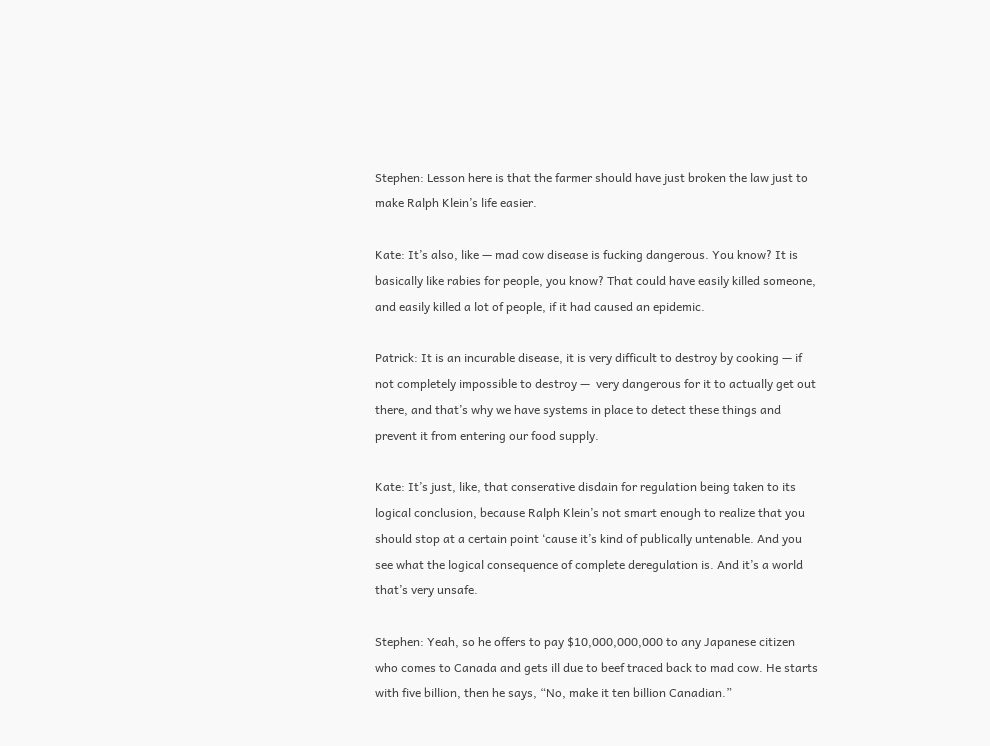Stephen: Lesson here is that the farmer should have just broken the law just to make Ralph Klein’s life easier.

Kate: It’s also, like — mad cow disease is fucking dangerous. You know? It is basically like rabies for people, you know? That could have easily killed someone, and easily killed a lot of people, if it had caused an epidemic.

Patrick: It is an incurable disease, it is very difficult to destroy by cooking — if not completely impossible to destroy —  very dangerous for it to actually get out there, and that’s why we have systems in place to detect these things and prevent it from entering our food supply.

Kate: It’s just, like, that conserative disdain for regulation being taken to its logical conclusion, because Ralph Klein’s not smart enough to realize that you should stop at a certain point ‘cause it’s kind of publically untenable. And you see what the logical consequence of complete deregulation is. And it’s a world that’s very unsafe.

Stephen: Yeah, so he offers to pay $10,000,000,000 to any Japanese citizen who comes to Canada and gets ill due to beef traced back to mad cow. He starts with five billion, then he says, “No, make it ten billion Canadian.”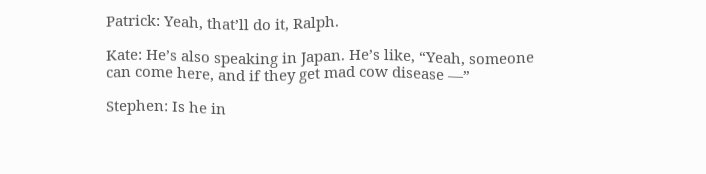Patrick: Yeah, that’ll do it, Ralph.

Kate: He’s also speaking in Japan. He’s like, “Yeah, someone can come here, and if they get mad cow disease —”

Stephen: Is he in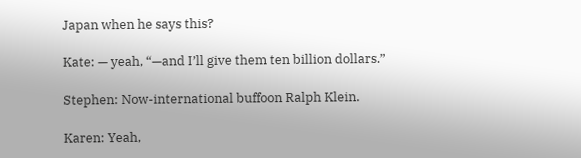Japan when he says this?

Kate: — yeah, “—and I’ll give them ten billion dollars.”

Stephen: Now-international buffoon Ralph Klein.

Karen: Yeah,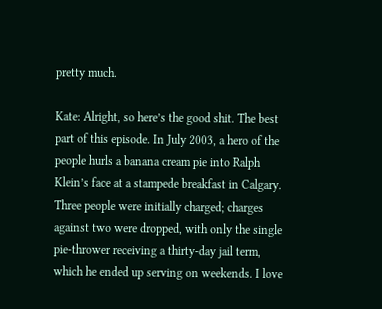pretty much.

Kate: Alright, so here’s the good shit. The best part of this episode. In July 2003, a hero of the people hurls a banana cream pie into Ralph Klein’s face at a stampede breakfast in Calgary. Three people were initially charged; charges against two were dropped, with only the single pie-thrower receiving a thirty-day jail term, which he ended up serving on weekends. I love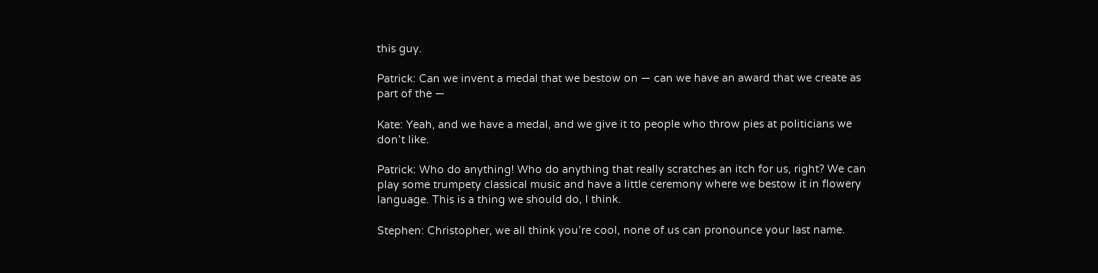this guy.

Patrick: Can we invent a medal that we bestow on — can we have an award that we create as part of the —

Kate: Yeah, and we have a medal, and we give it to people who throw pies at politicians we don’t like.

Patrick: Who do anything! Who do anything that really scratches an itch for us, right? We can play some trumpety classical music and have a little ceremony where we bestow it in flowery language. This is a thing we should do, I think.

Stephen: Christopher, we all think you’re cool, none of us can pronounce your last name.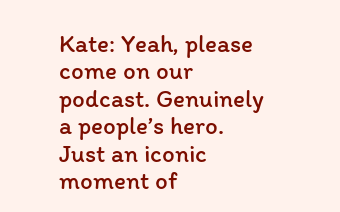Kate: Yeah, please come on our podcast. Genuinely a people’s hero. Just an iconic moment of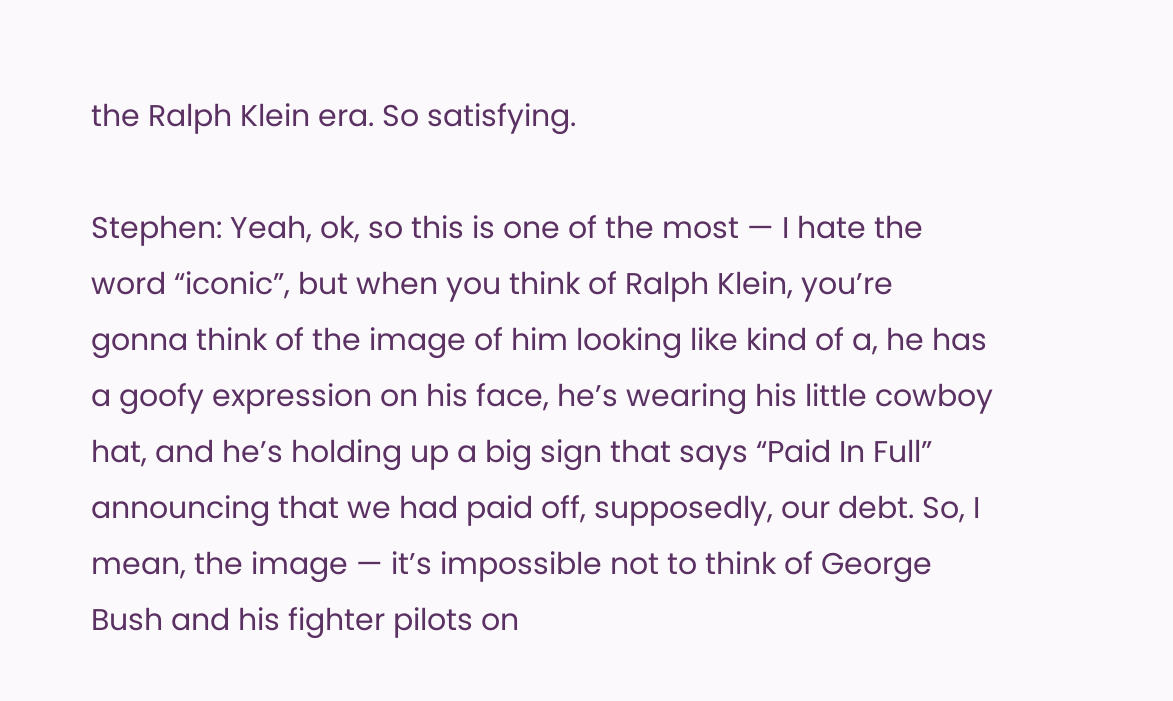the Ralph Klein era. So satisfying.

Stephen: Yeah, ok, so this is one of the most — I hate the word “iconic”, but when you think of Ralph Klein, you’re gonna think of the image of him looking like kind of a, he has a goofy expression on his face, he’s wearing his little cowboy hat, and he’s holding up a big sign that says “Paid In Full” announcing that we had paid off, supposedly, our debt. So, I mean, the image — it’s impossible not to think of George Bush and his fighter pilots on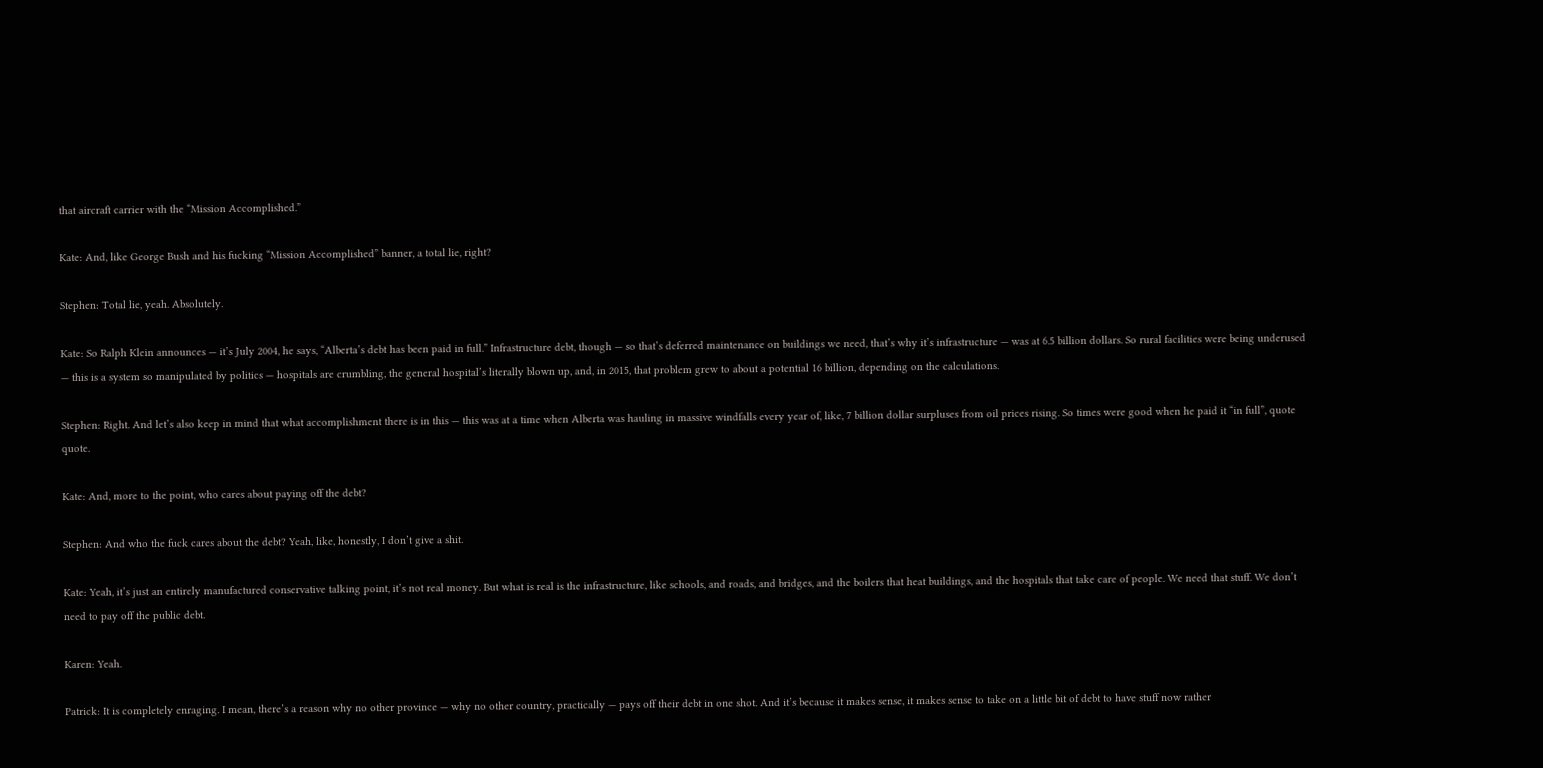that aircraft carrier with the “Mission Accomplished.”

Kate: And, like George Bush and his fucking “Mission Accomplished” banner, a total lie, right?

Stephen: Total lie, yeah. Absolutely.

Kate: So Ralph Klein announces — it’s July 2004, he says, “Alberta’s debt has been paid in full.” Infrastructure debt, though — so that’s deferred maintenance on buildings we need, that’s why it’s infrastructure — was at 6.5 billion dollars. So rural facilities were being underused — this is a system so manipulated by politics — hospitals are crumbling, the general hospital’s literally blown up, and, in 2015, that problem grew to about a potential 16 billion, depending on the calculations.

Stephen: Right. And let’s also keep in mind that what accomplishment there is in this — this was at a time when Alberta was hauling in massive windfalls every year of, like, 7 billion dollar surpluses from oil prices rising. So times were good when he paid it “in full”, quote quote.

Kate: And, more to the point, who cares about paying off the debt?

Stephen: And who the fuck cares about the debt? Yeah, like, honestly, I don’t give a shit.

Kate: Yeah, it’s just an entirely manufactured conservative talking point, it’s not real money. But what is real is the infrastructure, like schools, and roads, and bridges, and the boilers that heat buildings, and the hospitals that take care of people. We need that stuff. We don’t need to pay off the public debt.

Karen: Yeah.

Patrick: It is completely enraging. I mean, there’s a reason why no other province — why no other country, practically — pays off their debt in one shot. And it’s because it makes sense, it makes sense to take on a little bit of debt to have stuff now rather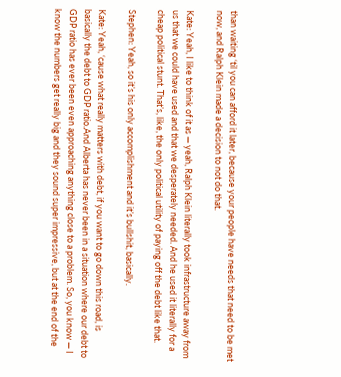than waiting ‘til you can afford it later, because your people have needs that need to be met now, and Ralph Klein made a decision to not do that.

Kate: Yeah, I like to think of it as — yeah, Ralph Klein literally took infrastructure away from us that we could have used and that we desperately needed. And he used it literally for a cheap political stunt. That’s, like, the only political utility of paying off the debt like that.

Stephen: Yeah, so it’s his only accomplishment and it’s bullshit, basically.

Kate: Yeah, ‘cause what really matters with debt, if you want to go down this road, is basically the debt to GDP ratio.And Alberta has never been in a situation where our debt to GDP ratio has ever been even approaching anything close to a problem. So, you know — I know the numbers get really big and they sound super impressive, but at the end of the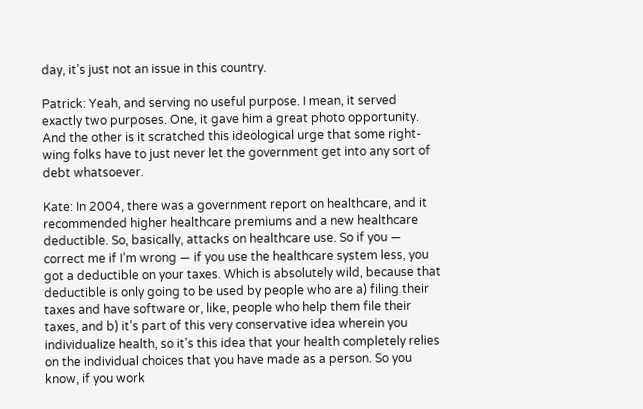day, it’s just not an issue in this country.

Patrick: Yeah, and serving no useful purpose. I mean, it served exactly two purposes. One, it gave him a great photo opportunity. And the other is it scratched this ideological urge that some right-wing folks have to just never let the government get into any sort of debt whatsoever.

Kate: In 2004, there was a government report on healthcare, and it recommended higher healthcare premiums and a new healthcare deductible. So, basically, attacks on healthcare use. So if you — correct me if I’m wrong — if you use the healthcare system less, you got a deductible on your taxes. Which is absolutely wild, because that deductible is only going to be used by people who are a) filing their taxes and have software or, like, people who help them file their taxes, and b) it’s part of this very conservative idea wherein you individualize health, so it’s this idea that your health completely relies on the individual choices that you have made as a person. So you know, if you work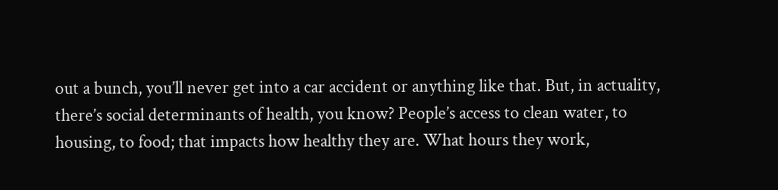out a bunch, you’ll never get into a car accident or anything like that. But, in actuality, there’s social determinants of health, you know? People’s access to clean water, to housing, to food; that impacts how healthy they are. What hours they work,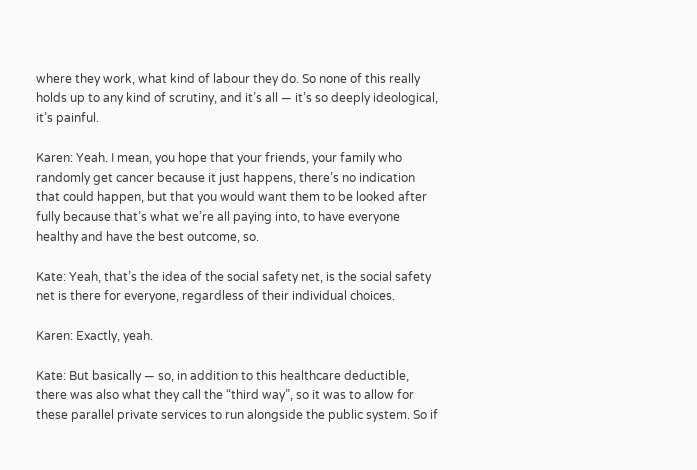where they work, what kind of labour they do. So none of this really holds up to any kind of scrutiny, and it’s all — it’s so deeply ideological, it’s painful.

Karen: Yeah. I mean, you hope that your friends, your family who randomly get cancer because it just happens, there’s no indication that could happen, but that you would want them to be looked after fully because that’s what we’re all paying into, to have everyone healthy and have the best outcome, so.

Kate: Yeah, that’s the idea of the social safety net, is the social safety net is there for everyone, regardless of their individual choices.

Karen: Exactly, yeah.

Kate: But basically — so, in addition to this healthcare deductible, there was also what they call the “third way”, so it was to allow for these parallel private services to run alongside the public system. So if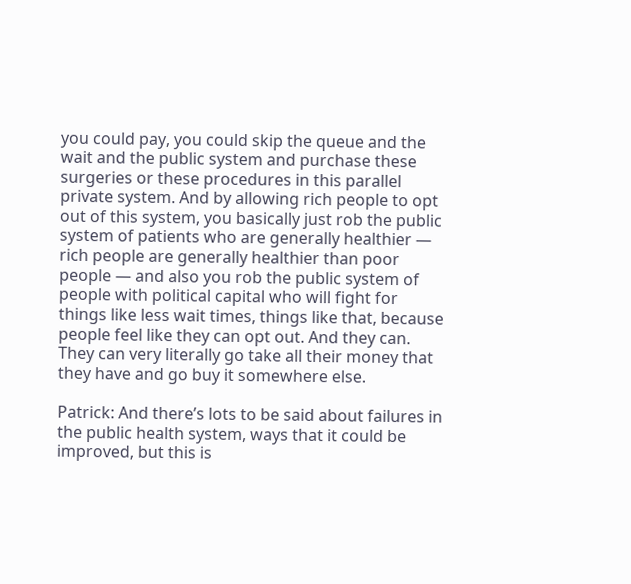you could pay, you could skip the queue and the wait and the public system and purchase these surgeries or these procedures in this parallel private system. And by allowing rich people to opt out of this system, you basically just rob the public system of patients who are generally healthier — rich people are generally healthier than poor people — and also you rob the public system of people with political capital who will fight for things like less wait times, things like that, because people feel like they can opt out. And they can. They can very literally go take all their money that they have and go buy it somewhere else.

Patrick: And there’s lots to be said about failures in the public health system, ways that it could be improved, but this is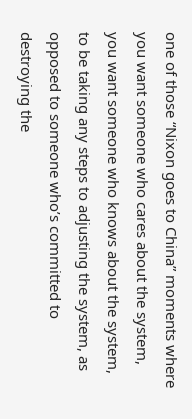one of those “Nixon goes to China” moments where you want someone who cares about the system, you want someone who knows about the system, to be taking any steps to adjusting the system, as opposed to someone who’s committed to destroying the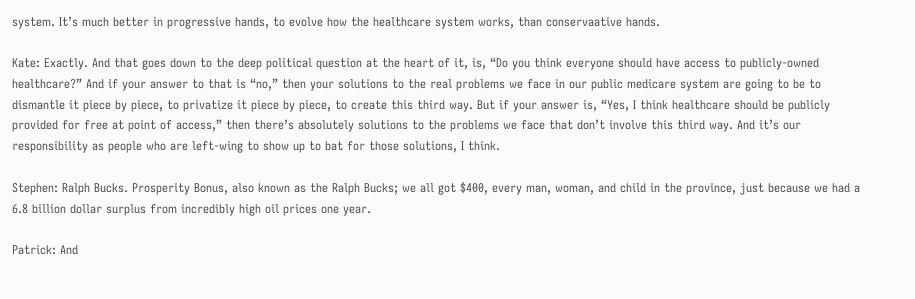system. It’s much better in progressive hands, to evolve how the healthcare system works, than conservaative hands.

Kate: Exactly. And that goes down to the deep political question at the heart of it, is, “Do you think everyone should have access to publicly-owned healthcare?” And if your answer to that is “no,” then your solutions to the real problems we face in our public medicare system are going to be to dismantle it piece by piece, to privatize it piece by piece, to create this third way. But if your answer is, “Yes, I think healthcare should be publicly provided for free at point of access,” then there’s absolutely solutions to the problems we face that don’t involve this third way. And it’s our responsibility as people who are left-wing to show up to bat for those solutions, I think.

Stephen: Ralph Bucks. Prosperity Bonus, also known as the Ralph Bucks; we all got $400, every man, woman, and child in the province, just because we had a 6.8 billion dollar surplus from incredibly high oil prices one year.

Patrick: And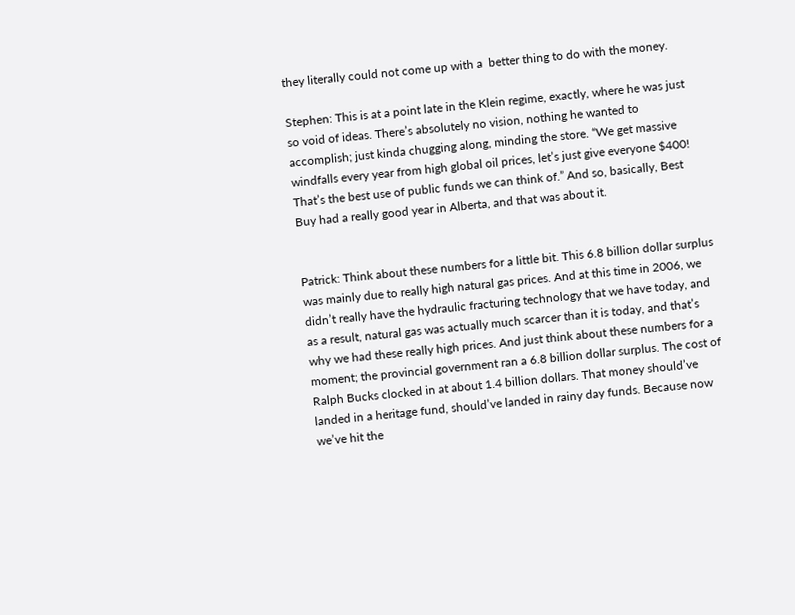they literally could not come up with a  better thing to do with the money.

Stephen: This is at a point late in the Klein regime, exactly, where he was just so void of ideas. There’s absolutely no vision, nothing he wanted to accomplish; just kinda chugging along, minding the store. “We get massive windfalls every year from high global oil prices, let’s just give everyone $400! That’s the best use of public funds we can think of.” And so, basically, Best Buy had a really good year in Alberta, and that was about it.


Patrick: Think about these numbers for a little bit. This 6.8 billion dollar surplus was mainly due to really high natural gas prices. And at this time in 2006, we didn’t really have the hydraulic fracturing technology that we have today, and as a result, natural gas was actually much scarcer than it is today, and that’s why we had these really high prices. And just think about these numbers for a moment; the provincial government ran a 6.8 billion dollar surplus. The cost of Ralph Bucks clocked in at about 1.4 billion dollars. That money should’ve landed in a heritage fund, should’ve landed in rainy day funds. Because now we’ve hit the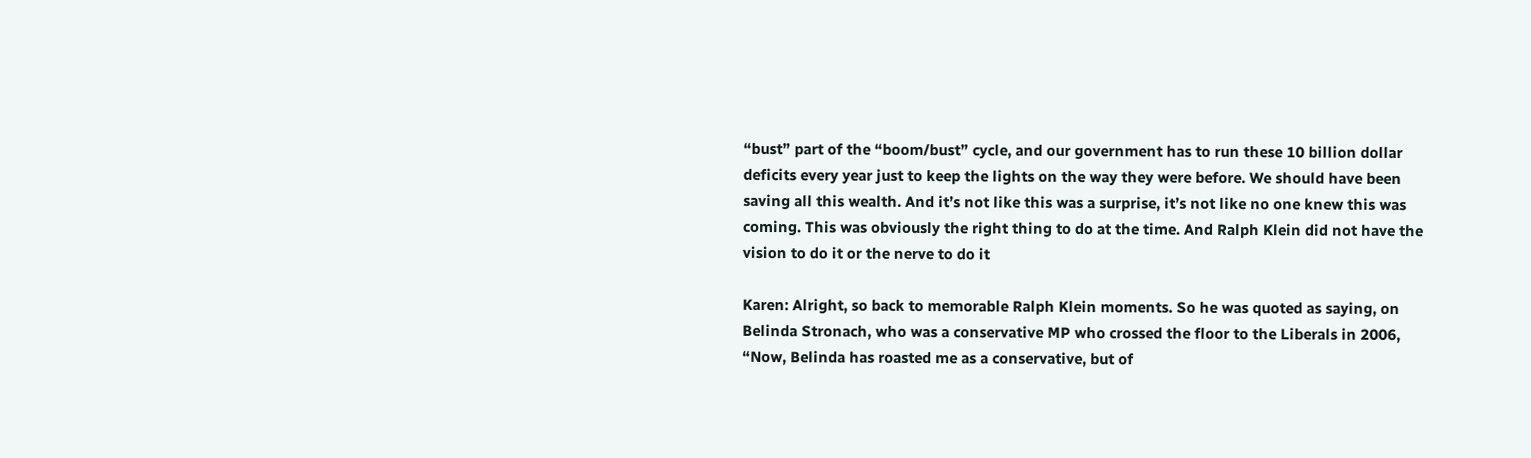“bust” part of the “boom/bust” cycle, and our government has to run these 10 billion dollar deficits every year just to keep the lights on the way they were before. We should have been saving all this wealth. And it’s not like this was a surprise, it’s not like no one knew this was coming. This was obviously the right thing to do at the time. And Ralph Klein did not have the vision to do it or the nerve to do it

Karen: Alright, so back to memorable Ralph Klein moments. So he was quoted as saying, on Belinda Stronach, who was a conservative MP who crossed the floor to the Liberals in 2006, “Now, Belinda has roasted me as a conservative, but of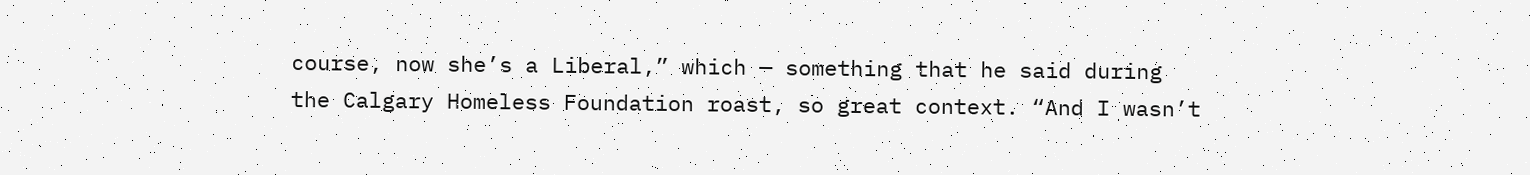course, now she’s a Liberal,” which — something that he said during the Calgary Homeless Foundation roast, so great context. “And I wasn’t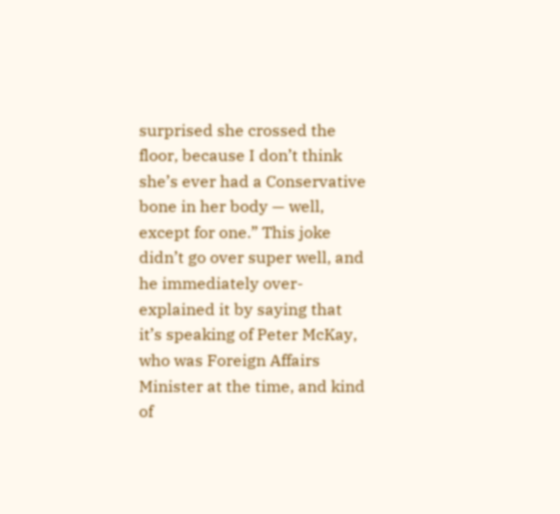surprised she crossed the floor, because I don’t think she’s ever had a Conservative bone in her body — well, except for one.” This joke didn’t go over super well, and he immediately over-explained it by saying that it’s speaking of Peter McKay, who was Foreign Affairs Minister at the time, and kind of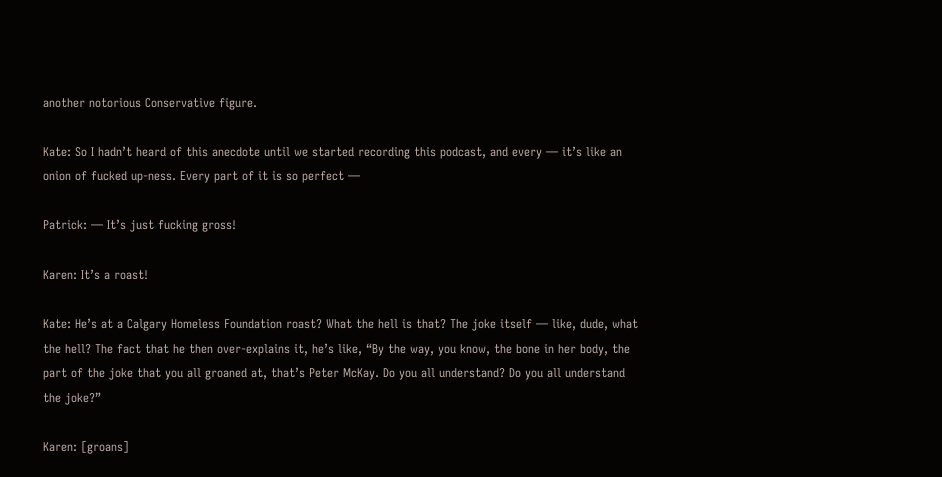another notorious Conservative figure.

Kate: So I hadn’t heard of this anecdote until we started recording this podcast, and every — it’s like an onion of fucked up-ness. Every part of it is so perfect —

Patrick: — It’s just fucking gross!

Karen: It’s a roast!

Kate: He’s at a Calgary Homeless Foundation roast? What the hell is that? The joke itself — like, dude, what the hell? The fact that he then over-explains it, he’s like, “By the way, you know, the bone in her body, the part of the joke that you all groaned at, that’s Peter McKay. Do you all understand? Do you all understand the joke?”

Karen: [groans]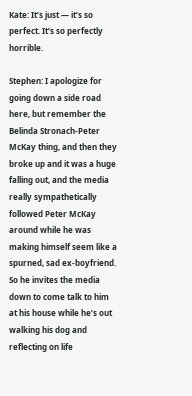Kate: It’s just — it’s so perfect. It’s so perfectly horrible.

Stephen: I apologize for going down a side road here, but remember the Belinda Stronach-Peter McKay thing, and then they broke up and it was a huge falling out, and the media really sympathetically followed Peter McKay around while he was making himself seem like a spurned, sad ex-boyfriend. So he invites the media down to come talk to him at his house while he’s out walking his dog and reflecting on life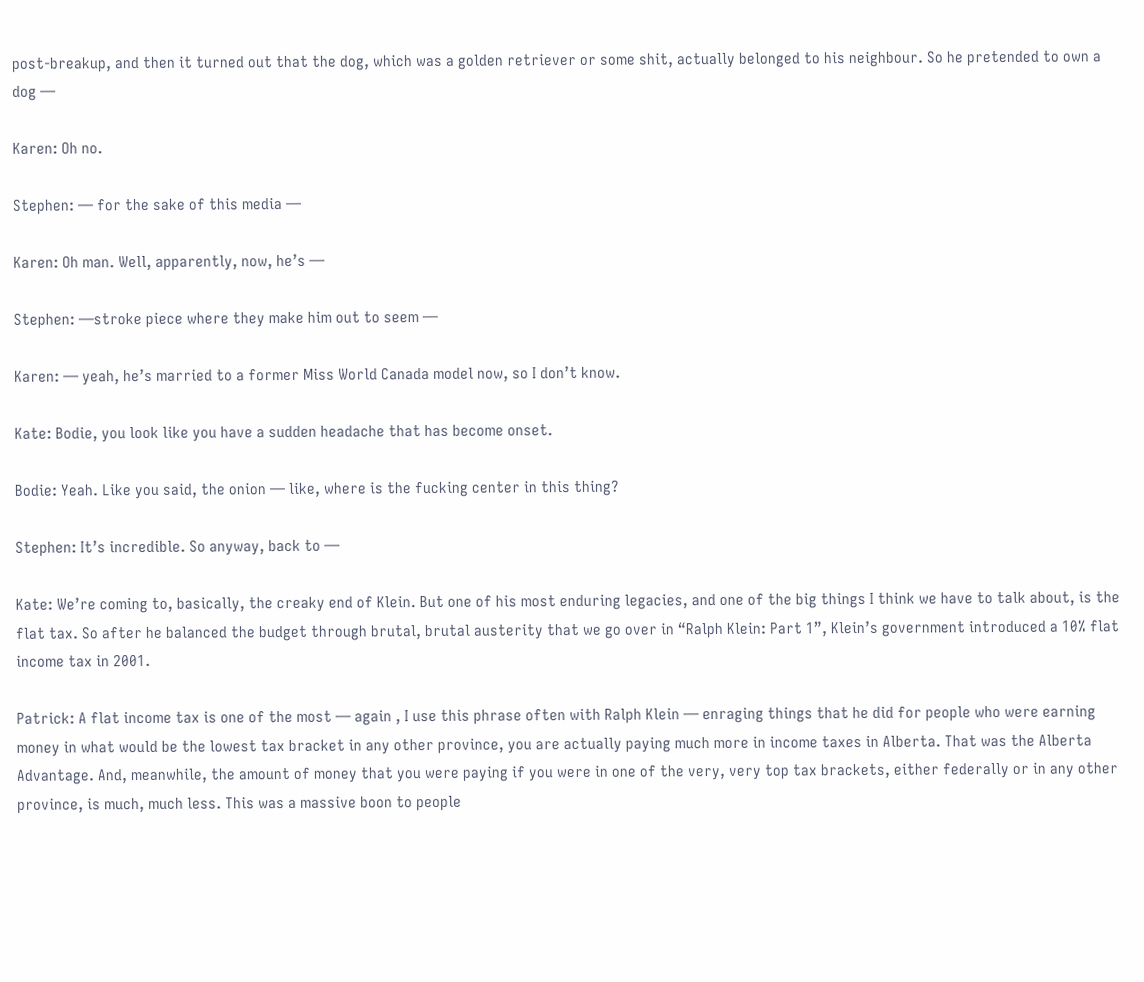post-breakup, and then it turned out that the dog, which was a golden retriever or some shit, actually belonged to his neighbour. So he pretended to own a dog —

Karen: Oh no.

Stephen: — for the sake of this media —

Karen: Oh man. Well, apparently, now, he’s —

Stephen: —stroke piece where they make him out to seem —

Karen: — yeah, he’s married to a former Miss World Canada model now, so I don’t know.

Kate: Bodie, you look like you have a sudden headache that has become onset.

Bodie: Yeah. Like you said, the onion — like, where is the fucking center in this thing?

Stephen: It’s incredible. So anyway, back to —

Kate: We’re coming to, basically, the creaky end of Klein. But one of his most enduring legacies, and one of the big things I think we have to talk about, is the flat tax. So after he balanced the budget through brutal, brutal austerity that we go over in “Ralph Klein: Part 1”, Klein’s government introduced a 10% flat income tax in 2001.

Patrick: A flat income tax is one of the most — again , I use this phrase often with Ralph Klein — enraging things that he did for people who were earning money in what would be the lowest tax bracket in any other province, you are actually paying much more in income taxes in Alberta. That was the Alberta Advantage. And, meanwhile, the amount of money that you were paying if you were in one of the very, very top tax brackets, either federally or in any other province, is much, much less. This was a massive boon to people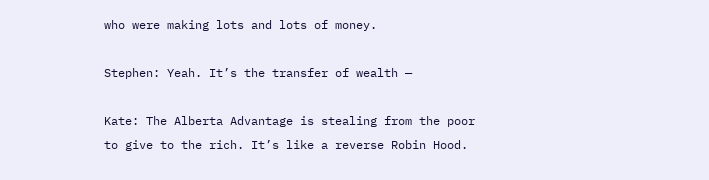who were making lots and lots of money.

Stephen: Yeah. It’s the transfer of wealth —

Kate: The Alberta Advantage is stealing from the poor to give to the rich. It’s like a reverse Robin Hood.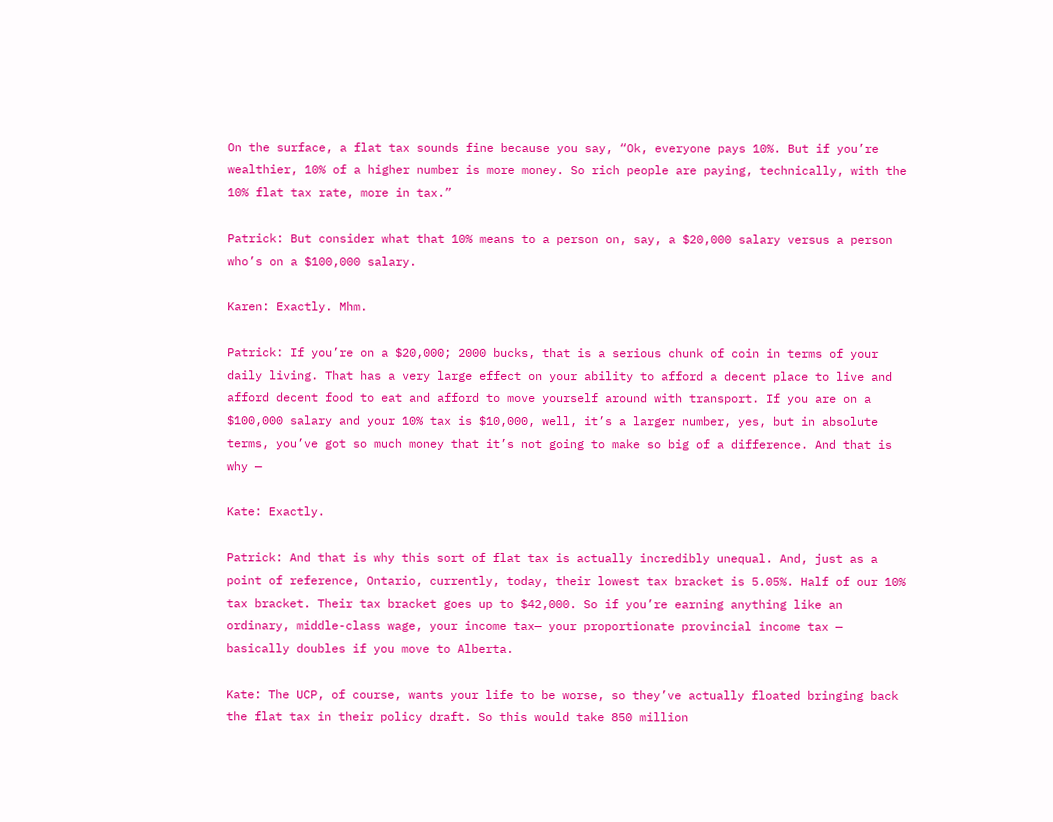On the surface, a flat tax sounds fine because you say, “Ok, everyone pays 10%. But if you’re wealthier, 10% of a higher number is more money. So rich people are paying, technically, with the 10% flat tax rate, more in tax.”

Patrick: But consider what that 10% means to a person on, say, a $20,000 salary versus a person who’s on a $100,000 salary.

Karen: Exactly. Mhm.

Patrick: If you’re on a $20,000; 2000 bucks, that is a serious chunk of coin in terms of your daily living. That has a very large effect on your ability to afford a decent place to live and afford decent food to eat and afford to move yourself around with transport. If you are on a $100,000 salary and your 10% tax is $10,000, well, it’s a larger number, yes, but in absolute terms, you’ve got so much money that it’s not going to make so big of a difference. And that is why —

Kate: Exactly.

Patrick: And that is why this sort of flat tax is actually incredibly unequal. And, just as a point of reference, Ontario, currently, today, their lowest tax bracket is 5.05%. Half of our 10% tax bracket. Their tax bracket goes up to $42,000. So if you’re earning anything like an ordinary, middle-class wage, your income tax— your proportionate provincial income tax — basically doubles if you move to Alberta.

Kate: The UCP, of course, wants your life to be worse, so they’ve actually floated bringing back the flat tax in their policy draft. So this would take 850 million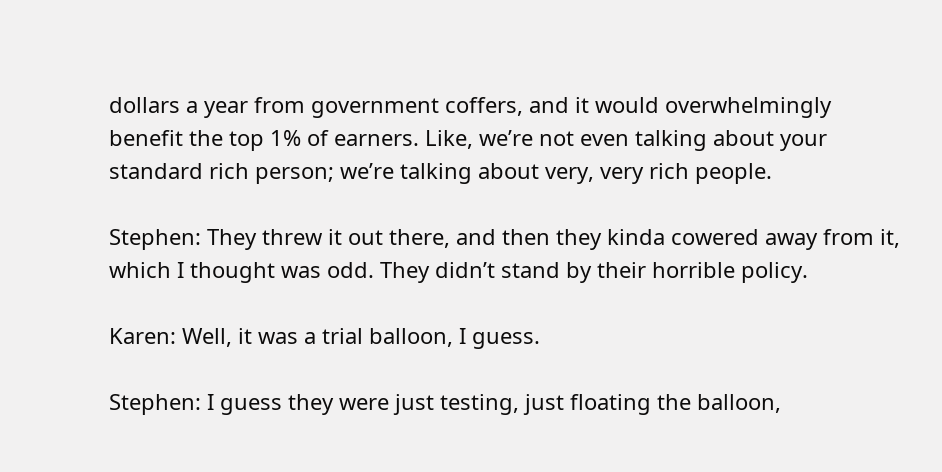dollars a year from government coffers, and it would overwhelmingly benefit the top 1% of earners. Like, we’re not even talking about your standard rich person; we’re talking about very, very rich people.

Stephen: They threw it out there, and then they kinda cowered away from it, which I thought was odd. They didn’t stand by their horrible policy.

Karen: Well, it was a trial balloon, I guess.

Stephen: I guess they were just testing, just floating the balloon,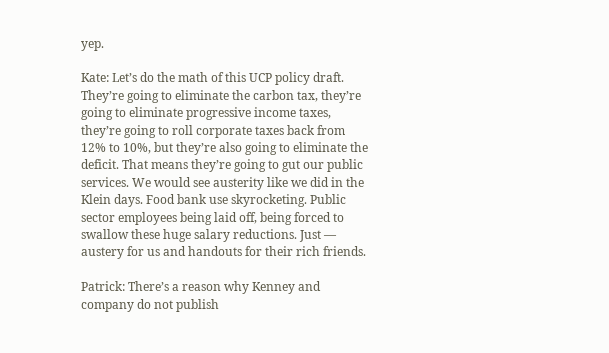yep.

Kate: Let’s do the math of this UCP policy draft. They’re going to eliminate the carbon tax, they’re going to eliminate progressive income taxes, they’re going to roll corporate taxes back from 12% to 10%, but they’re also going to eliminate the deficit. That means they’re going to gut our public services. We would see austerity like we did in the Klein days. Food bank use skyrocketing. Public sector employees being laid off, being forced to swallow these huge salary reductions. Just — austery for us and handouts for their rich friends.

Patrick: There’s a reason why Kenney and company do not publish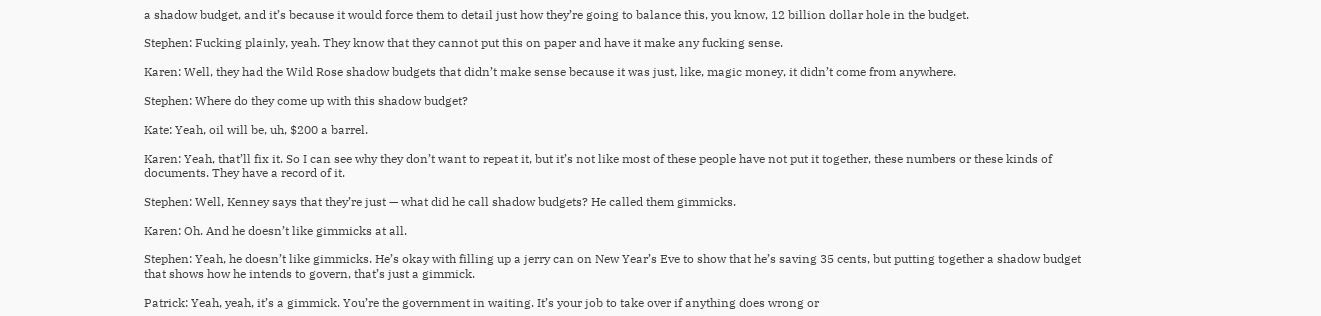a shadow budget, and it’s because it would force them to detail just how they’re going to balance this, you know, 12 billion dollar hole in the budget.

Stephen: Fucking plainly, yeah. They know that they cannot put this on paper and have it make any fucking sense.

Karen: Well, they had the Wild Rose shadow budgets that didn’t make sense because it was just, like, magic money, it didn’t come from anywhere.

Stephen: Where do they come up with this shadow budget?

Kate: Yeah, oil will be, uh, $200 a barrel.

Karen: Yeah, that’ll fix it. So I can see why they don’t want to repeat it, but it’s not like most of these people have not put it together, these numbers or these kinds of documents. They have a record of it.

Stephen: Well, Kenney says that they’re just — what did he call shadow budgets? He called them gimmicks.

Karen: Oh. And he doesn’t like gimmicks at all.

Stephen: Yeah, he doesn’t like gimmicks. He’s okay with filling up a jerry can on New Year’s Eve to show that he’s saving 35 cents, but putting together a shadow budget that shows how he intends to govern, that’s just a gimmick.

Patrick: Yeah, yeah, it’s a gimmick. You’re the government in waiting. It’s your job to take over if anything does wrong or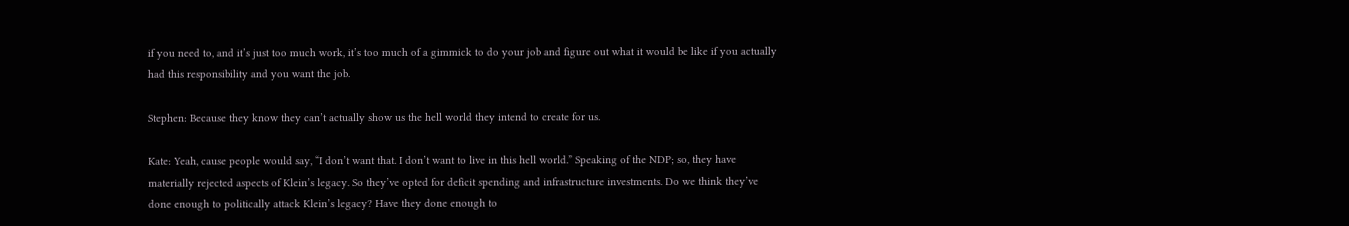if you need to, and it’s just too much work, it’s too much of a gimmick to do your job and figure out what it would be like if you actually had this responsibility and you want the job.

Stephen: Because they know they can’t actually show us the hell world they intend to create for us.

Kate: Yeah, cause people would say, “I don’t want that. I don’t want to live in this hell world.” Speaking of the NDP; so, they have materially rejected aspects of Klein’s legacy. So they’ve opted for deficit spending and infrastructure investments. Do we think they’ve done enough to politically attack Klein’s legacy? Have they done enough to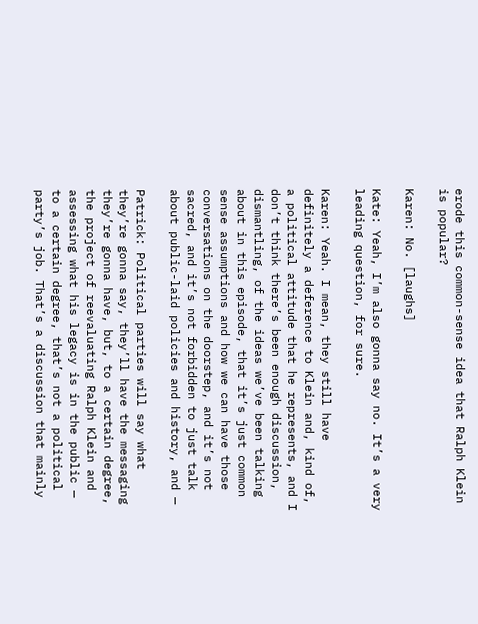erode this common-sense idea that Ralph Klein is popular?

Karen: No. [laughs]

Kate: Yeah, I’m also gonna say no. It’s a very leading question, for sure.

Karen: Yeah. I mean, they still have definitely a deference to Klein and, kind of, a political attitude that he represents, and I don’t think there’s been enough discussion, dismantling, of the ideas we’ve been talking about in this episode, that it’s just common sense assumptions and how we can have those conversations on the doorstep, and it’s not sacred, and it’s not forbidden to just talk about public-laid policies and history, and —

Patrick: Political parties will say what they’re gonna say, they’ll have the messaging they’re gonna have, but, to a certain degree, the project of reevaluating Ralph Klein and assessing what his legacy is in the public — to a certain degree, that’s not a political party’s job. That’s a discussion that mainly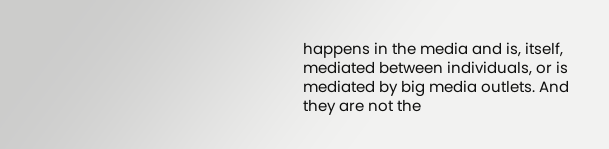happens in the media and is, itself, mediated between individuals, or is mediated by big media outlets. And they are not the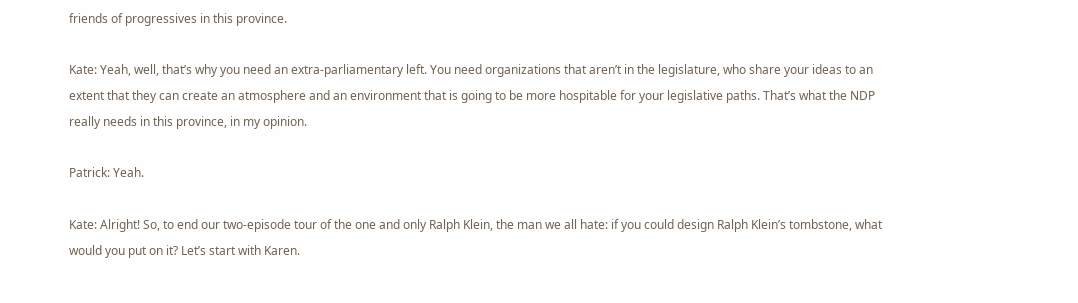friends of progressives in this province.

Kate: Yeah, well, that’s why you need an extra-parliamentary left. You need organizations that aren’t in the legislature, who share your ideas to an extent that they can create an atmosphere and an environment that is going to be more hospitable for your legislative paths. That’s what the NDP really needs in this province, in my opinion.

Patrick: Yeah.

Kate: Alright! So, to end our two-episode tour of the one and only Ralph Klein, the man we all hate: if you could design Ralph Klein’s tombstone, what would you put on it? Let’s start with Karen.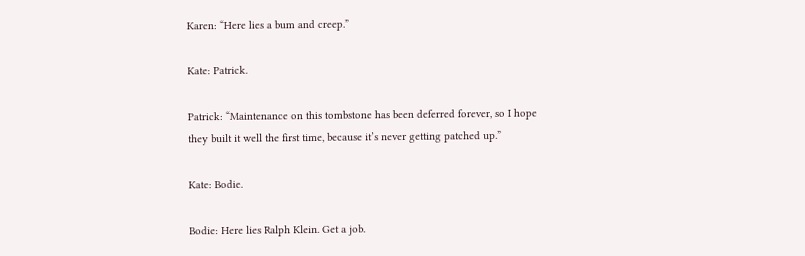Karen: “Here lies a bum and creep.”

Kate: Patrick.

Patrick: “Maintenance on this tombstone has been deferred forever, so I hope they built it well the first time, because it’s never getting patched up.”

Kate: Bodie.

Bodie: Here lies Ralph Klein. Get a job.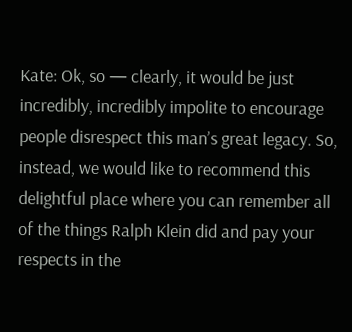Kate: Ok, so — clearly, it would be just incredibly, incredibly impolite to encourage people disrespect this man’s great legacy. So, instead, we would like to recommend this delightful place where you can remember all of the things Ralph Klein did and pay your respects in the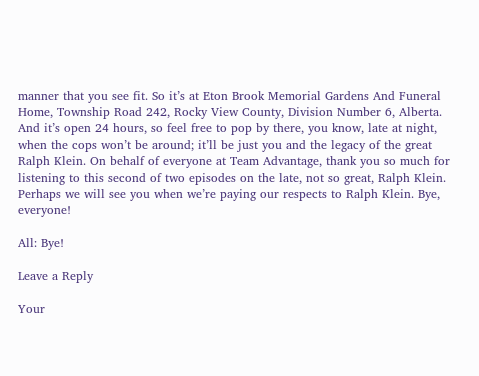manner that you see fit. So it’s at Eton Brook Memorial Gardens And Funeral Home, Township Road 242, Rocky View County, Division Number 6, Alberta. And it’s open 24 hours, so feel free to pop by there, you know, late at night, when the cops won’t be around; it’ll be just you and the legacy of the great Ralph Klein. On behalf of everyone at Team Advantage, thank you so much for listening to this second of two episodes on the late, not so great, Ralph Klein. Perhaps we will see you when we’re paying our respects to Ralph Klein. Bye, everyone!

All: Bye!

Leave a Reply

Your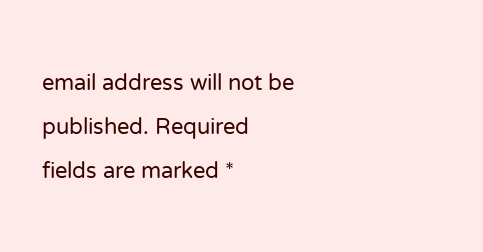email address will not be published. Required fields are marked *